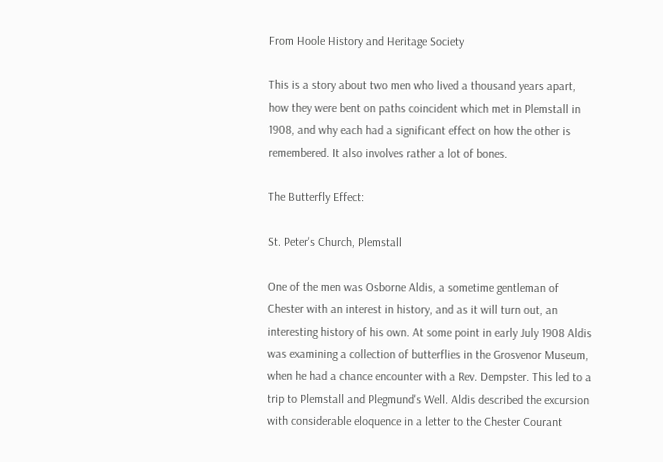From Hoole History and Heritage Society

This is a story about two men who lived a thousand years apart, how they were bent on paths coincident which met in Plemstall in 1908, and why each had a significant effect on how the other is remembered. It also involves rather a lot of bones.

The Butterfly Effect:

St. Peter's Church, Plemstall

One of the men was Osborne Aldis, a sometime gentleman of Chester with an interest in history, and as it will turn out, an interesting history of his own. At some point in early July 1908 Aldis was examining a collection of butterflies in the Grosvenor Museum, when he had a chance encounter with a Rev. Dempster. This led to a trip to Plemstall and Plegmund's Well. Aldis described the excursion with considerable eloquence in a letter to the Chester Courant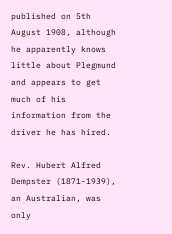published on 5th August 1908, although he apparently knows little about Plegmund and appears to get much of his information from the driver he has hired.

Rev. Hubert Alfred Dempster (1871-1939), an Australian, was only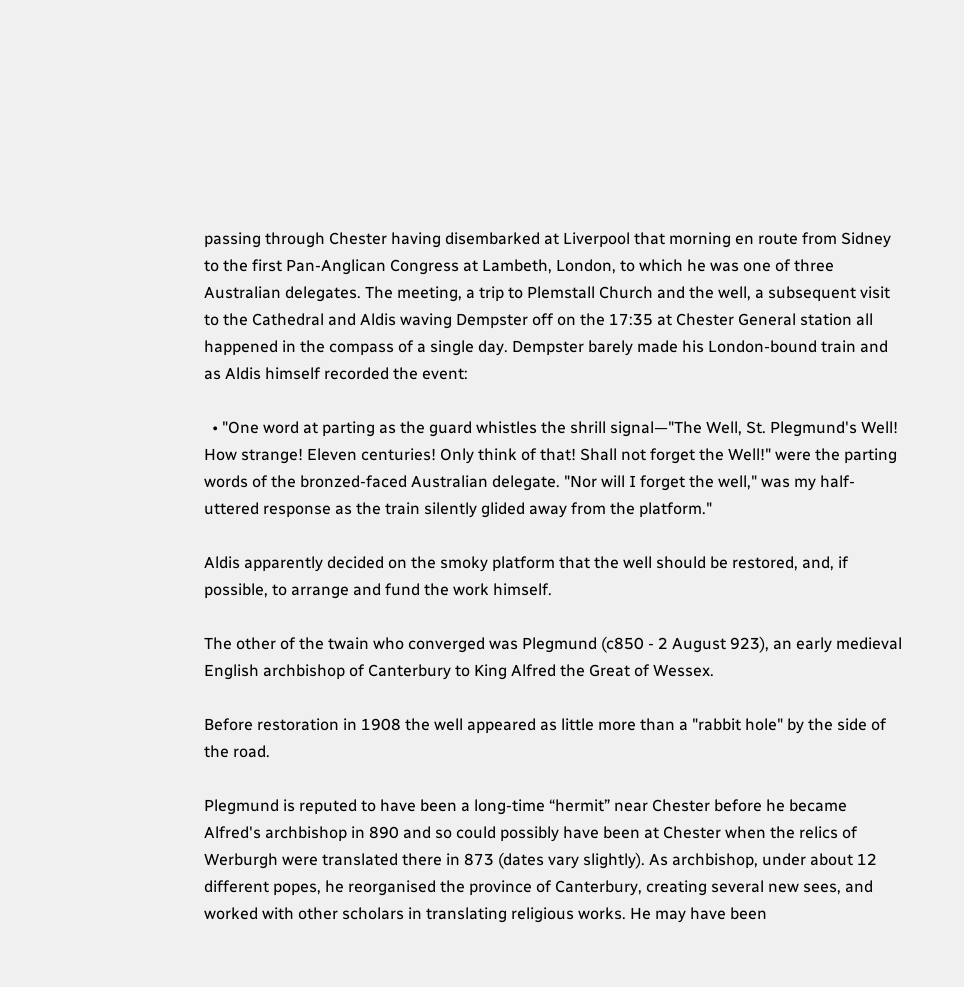passing through Chester having disembarked at Liverpool that morning en route from Sidney to the first Pan-Anglican Congress at Lambeth, London, to which he was one of three Australian delegates. The meeting, a trip to Plemstall Church and the well, a subsequent visit to the Cathedral and Aldis waving Dempster off on the 17:35 at Chester General station all happened in the compass of a single day. Dempster barely made his London-bound train and as Aldis himself recorded the event:

  • "One word at parting as the guard whistles the shrill signal—"The Well, St. Plegmund's Well! How strange! Eleven centuries! Only think of that! Shall not forget the Well!" were the parting words of the bronzed-faced Australian delegate. "Nor will I forget the well," was my half-uttered response as the train silently glided away from the platform."

Aldis apparently decided on the smoky platform that the well should be restored, and, if possible, to arrange and fund the work himself.

The other of the twain who converged was Plegmund (c850 - 2 August 923), an early medieval English archbishop of Canterbury to King Alfred the Great of Wessex.

Before restoration in 1908 the well appeared as little more than a "rabbit hole" by the side of the road.

Plegmund is reputed to have been a long-time “hermit” near Chester before he became Alfred's archbishop in 890 and so could possibly have been at Chester when the relics of Werburgh were translated there in 873 (dates vary slightly). As archbishop, under about 12 different popes, he reorganised the province of Canterbury, creating several new sees, and worked with other scholars in translating religious works. He may have been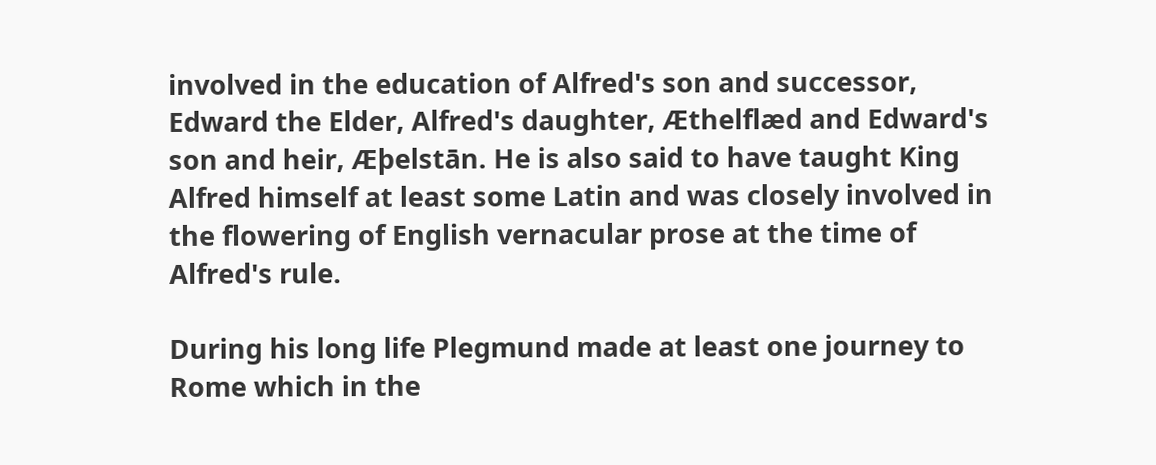involved in the education of Alfred's son and successor, Edward the Elder, Alfred's daughter, Æthelflæd and Edward's son and heir, Æþelstān. He is also said to have taught King Alfred himself at least some Latin and was closely involved in the flowering of English vernacular prose at the time of Alfred's rule.

During his long life Plegmund made at least one journey to Rome which in the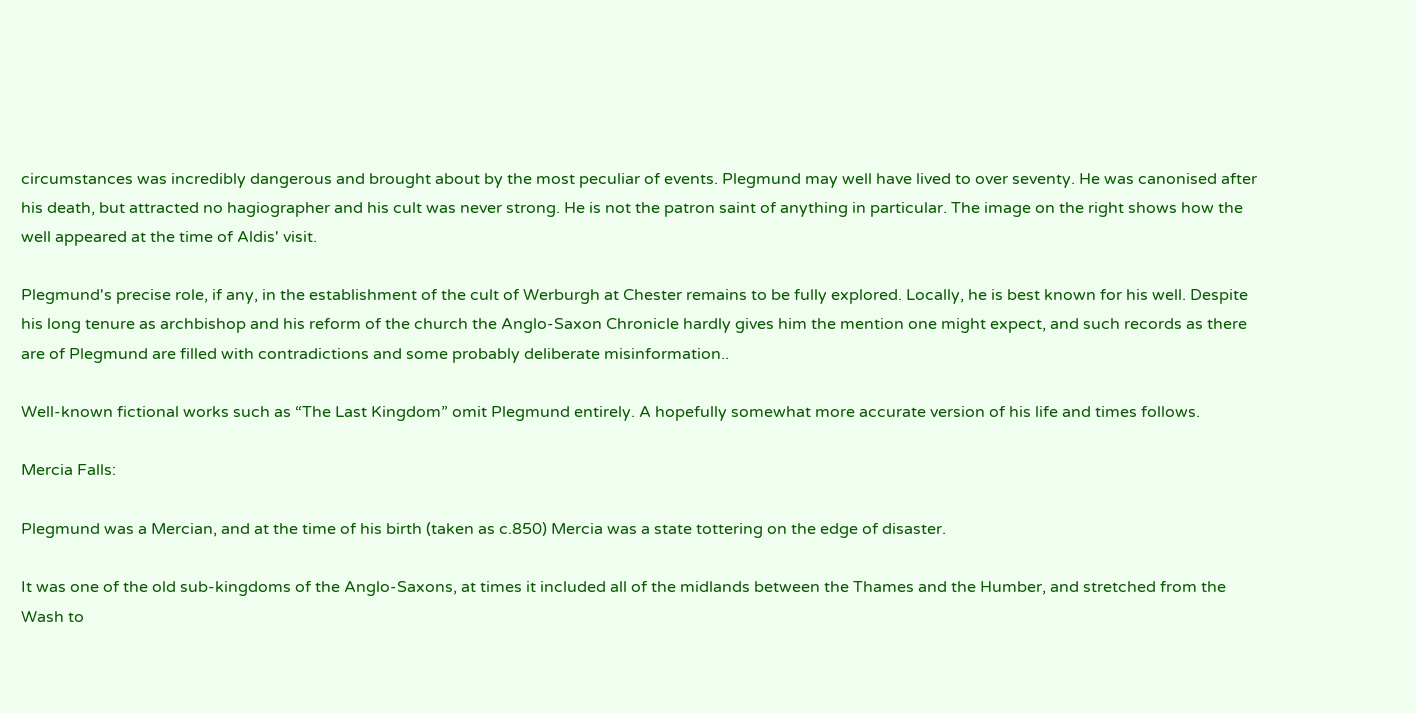circumstances was incredibly dangerous and brought about by the most peculiar of events. Plegmund may well have lived to over seventy. He was canonised after his death, but attracted no hagiographer and his cult was never strong. He is not the patron saint of anything in particular. The image on the right shows how the well appeared at the time of Aldis' visit.

Plegmund's precise role, if any, in the establishment of the cult of Werburgh at Chester remains to be fully explored. Locally, he is best known for his well. Despite his long tenure as archbishop and his reform of the church the Anglo-Saxon Chronicle hardly gives him the mention one might expect, and such records as there are of Plegmund are filled with contradictions and some probably deliberate misinformation..

Well-known fictional works such as “The Last Kingdom” omit Plegmund entirely. A hopefully somewhat more accurate version of his life and times follows.

Mercia Falls:

Plegmund was a Mercian, and at the time of his birth (taken as c.850) Mercia was a state tottering on the edge of disaster.

It was one of the old sub-kingdoms of the Anglo-Saxons, at times it included all of the midlands between the Thames and the Humber, and stretched from the Wash to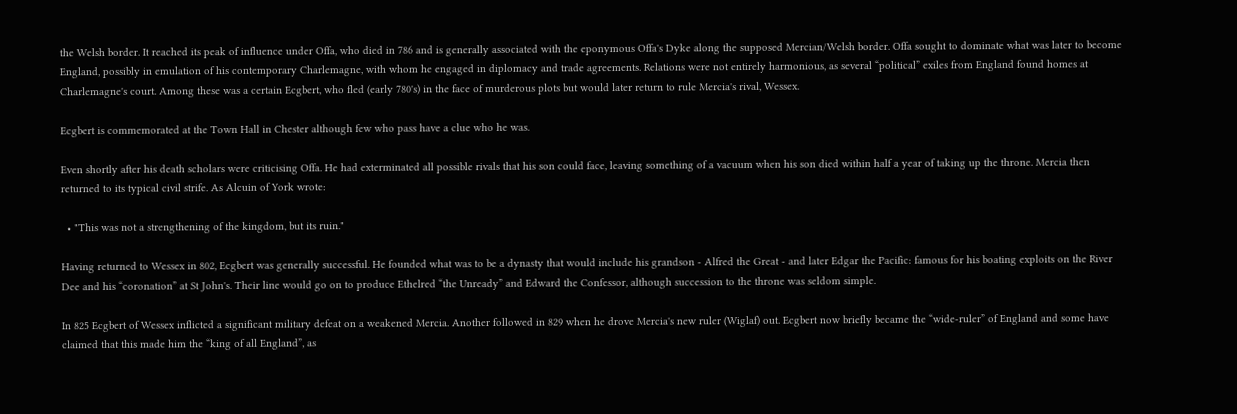the Welsh border. It reached its peak of influence under Offa, who died in 786 and is generally associated with the eponymous Offa's Dyke along the supposed Mercian/Welsh border. Offa sought to dominate what was later to become England, possibly in emulation of his contemporary Charlemagne, with whom he engaged in diplomacy and trade agreements. Relations were not entirely harmonious, as several “political” exiles from England found homes at Charlemagne's court. Among these was a certain Ecgbert, who fled (early 780's) in the face of murderous plots but would later return to rule Mercia's rival, Wessex.

Ecgbert is commemorated at the Town Hall in Chester although few who pass have a clue who he was.

Even shortly after his death scholars were criticising Offa. He had exterminated all possible rivals that his son could face, leaving something of a vacuum when his son died within half a year of taking up the throne. Mercia then returned to its typical civil strife. As Alcuin of York wrote:

  • "This was not a strengthening of the kingdom, but its ruin."

Having returned to Wessex in 802, Ecgbert was generally successful. He founded what was to be a dynasty that would include his grandson - Alfred the Great - and later Edgar the Pacific: famous for his boating exploits on the River Dee and his “coronation” at St John's. Their line would go on to produce Ethelred “the Unready” and Edward the Confessor, although succession to the throne was seldom simple.

In 825 Ecgbert of Wessex inflicted a significant military defeat on a weakened Mercia. Another followed in 829 when he drove Mercia's new ruler (Wiglaf) out. Ecgbert now briefly became the “wide-ruler” of England and some have claimed that this made him the “king of all England”, as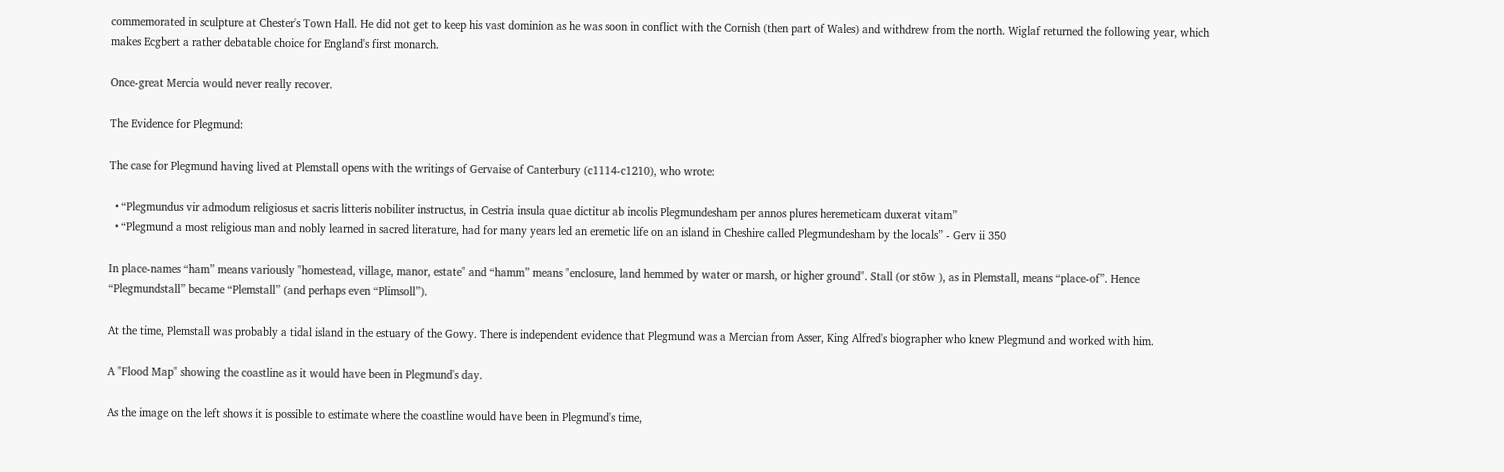commemorated in sculpture at Chester's Town Hall. He did not get to keep his vast dominion as he was soon in conflict with the Cornish (then part of Wales) and withdrew from the north. Wiglaf returned the following year, which makes Ecgbert a rather debatable choice for England's first monarch.

Once-great Mercia would never really recover.

The Evidence for Plegmund:

The case for Plegmund having lived at Plemstall opens with the writings of Gervaise of Canterbury (c1114-c1210), who wrote:

  • “Plegmundus vir admodum religiosus et sacris litteris nobiliter instructus, in Cestria insula quae dictitur ab incolis Plegmundesham per annos plures heremeticam duxerat vitam”
  • “Plegmund a most religious man and nobly learned in sacred literature, had for many years led an eremetic life on an island in Cheshire called Plegmundesham by the locals” - Gerv ii 350

In place-names “ham” means variously "homestead, village, manor, estate" and “hamm” means "enclosure, land hemmed by water or marsh, or higher ground". Stall (or stōw ), as in Plemstall, means “place-of”. Hence “Plegmundstall” became “Plemstall” (and perhaps even “Plimsoll”).

At the time, Plemstall was probably a tidal island in the estuary of the Gowy. There is independent evidence that Plegmund was a Mercian from Asser, King Alfred's biographer who knew Plegmund and worked with him.

A "Flood Map" showing the coastline as it would have been in Plegmund's day.

As the image on the left shows it is possible to estimate where the coastline would have been in Plegmund's time,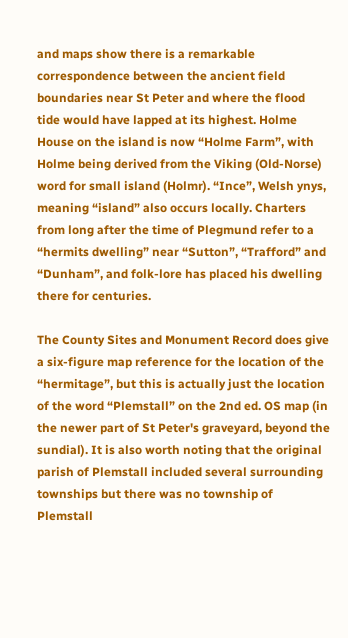and maps show there is a remarkable correspondence between the ancient field boundaries near St Peter and where the flood tide would have lapped at its highest. Holme House on the island is now “Holme Farm”, with Holme being derived from the Viking (Old-Norse) word for small island (Holmr). “Ince”, Welsh ynys, meaning “island” also occurs locally. Charters from long after the time of Plegmund refer to a “hermits dwelling” near “Sutton”, “Trafford” and “Dunham”, and folk-lore has placed his dwelling there for centuries.

The County Sites and Monument Record does give a six-figure map reference for the location of the “hermitage”, but this is actually just the location of the word “Plemstall” on the 2nd ed. OS map (in the newer part of St Peter's graveyard, beyond the sundial). It is also worth noting that the original parish of Plemstall included several surrounding townships but there was no township of Plemstall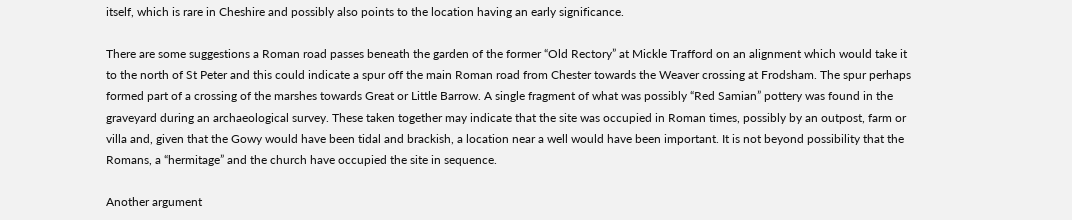itself, which is rare in Cheshire and possibly also points to the location having an early significance.

There are some suggestions a Roman road passes beneath the garden of the former “Old Rectory” at Mickle Trafford on an alignment which would take it to the north of St Peter and this could indicate a spur off the main Roman road from Chester towards the Weaver crossing at Frodsham. The spur perhaps formed part of a crossing of the marshes towards Great or Little Barrow. A single fragment of what was possibly “Red Samian” pottery was found in the graveyard during an archaeological survey. These taken together may indicate that the site was occupied in Roman times, possibly by an outpost, farm or villa and, given that the Gowy would have been tidal and brackish, a location near a well would have been important. It is not beyond possibility that the Romans, a “hermitage” and the church have occupied the site in sequence.

Another argument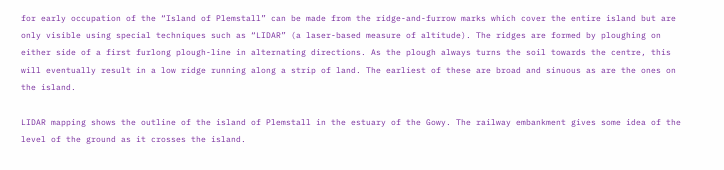for early occupation of the “Island of Plemstall” can be made from the ridge-and-furrow marks which cover the entire island but are only visible using special techniques such as “LIDAR” (a laser-based measure of altitude). The ridges are formed by ploughing on either side of a first furlong plough-line in alternating directions. As the plough always turns the soil towards the centre, this will eventually result in a low ridge running along a strip of land. The earliest of these are broad and sinuous as are the ones on the island.

LIDAR mapping shows the outline of the island of Plemstall in the estuary of the Gowy. The railway embankment gives some idea of the level of the ground as it crosses the island.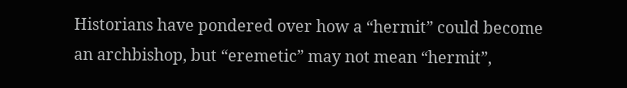Historians have pondered over how a “hermit” could become an archbishop, but “eremetic” may not mean “hermit”,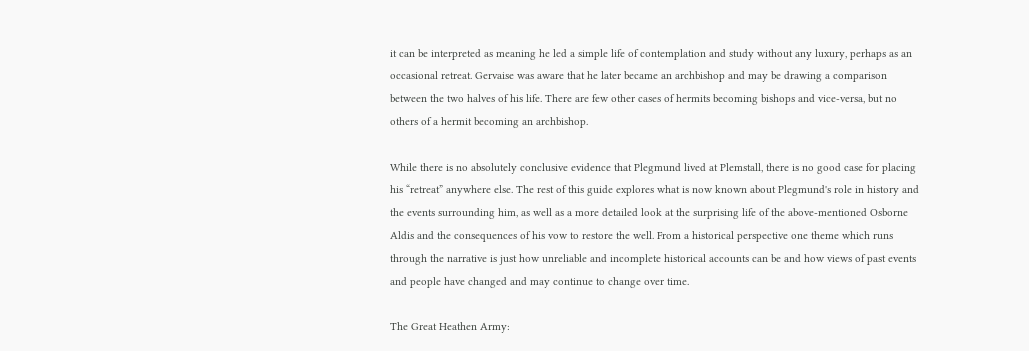it can be interpreted as meaning he led a simple life of contemplation and study without any luxury, perhaps as an occasional retreat. Gervaise was aware that he later became an archbishop and may be drawing a comparison between the two halves of his life. There are few other cases of hermits becoming bishops and vice-versa, but no others of a hermit becoming an archbishop.

While there is no absolutely conclusive evidence that Plegmund lived at Plemstall, there is no good case for placing his “retreat” anywhere else. The rest of this guide explores what is now known about Plegmund's role in history and the events surrounding him, as well as a more detailed look at the surprising life of the above-mentioned Osborne Aldis and the consequences of his vow to restore the well. From a historical perspective one theme which runs through the narrative is just how unreliable and incomplete historical accounts can be and how views of past events and people have changed and may continue to change over time.

The Great Heathen Army: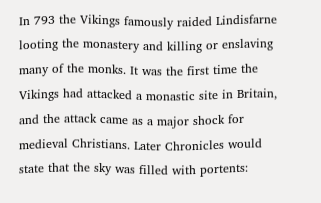In 793 the Vikings famously raided Lindisfarne looting the monastery and killing or enslaving many of the monks. It was the first time the Vikings had attacked a monastic site in Britain, and the attack came as a major shock for medieval Christians. Later Chronicles would state that the sky was filled with portents: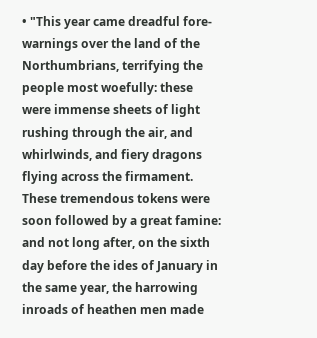• "This year came dreadful fore-warnings over the land of the Northumbrians, terrifying the people most woefully: these were immense sheets of light rushing through the air, and whirlwinds, and fiery dragons flying across the firmament. These tremendous tokens were soon followed by a great famine: and not long after, on the sixth day before the ides of January in the same year, the harrowing inroads of heathen men made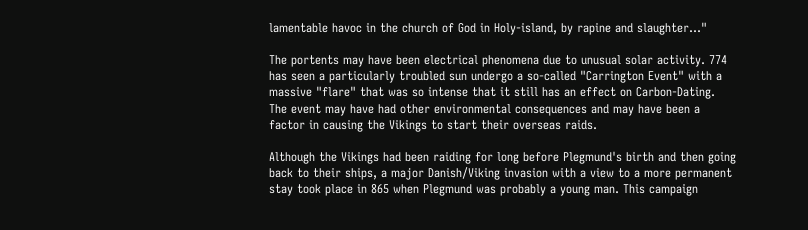lamentable havoc in the church of God in Holy-island, by rapine and slaughter…"

The portents may have been electrical phenomena due to unusual solar activity. 774 has seen a particularly troubled sun undergo a so-called "Carrington Event" with a massive "flare" that was so intense that it still has an effect on Carbon-Dating. The event may have had other environmental consequences and may have been a factor in causing the Vikings to start their overseas raids.

Although the Vikings had been raiding for long before Plegmund's birth and then going back to their ships, a major Danish/Viking invasion with a view to a more permanent stay took place in 865 when Plegmund was probably a young man. This campaign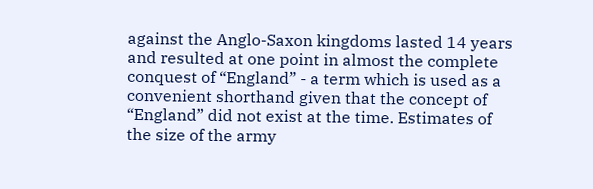against the Anglo-Saxon kingdoms lasted 14 years and resulted at one point in almost the complete conquest of “England” - a term which is used as a convenient shorthand given that the concept of “England” did not exist at the time. Estimates of the size of the army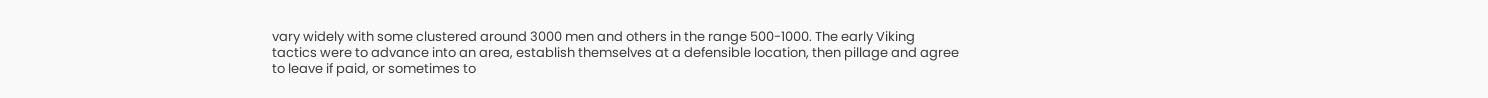vary widely with some clustered around 3000 men and others in the range 500-1000. The early Viking tactics were to advance into an area, establish themselves at a defensible location, then pillage and agree to leave if paid, or sometimes to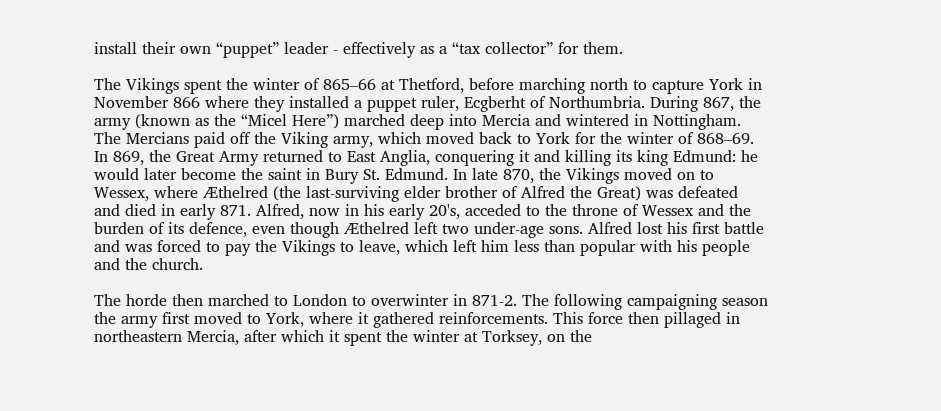install their own “puppet” leader - effectively as a “tax collector” for them.

The Vikings spent the winter of 865–66 at Thetford, before marching north to capture York in November 866 where they installed a puppet ruler, Ecgberht of Northumbria. During 867, the army (known as the “Micel Here”) marched deep into Mercia and wintered in Nottingham. The Mercians paid off the Viking army, which moved back to York for the winter of 868–69. In 869, the Great Army returned to East Anglia, conquering it and killing its king Edmund: he would later become the saint in Bury St. Edmund. In late 870, the Vikings moved on to Wessex, where Æthelred (the last-surviving elder brother of Alfred the Great) was defeated and died in early 871. Alfred, now in his early 20's, acceded to the throne of Wessex and the burden of its defence, even though Æthelred left two under-age sons. Alfred lost his first battle and was forced to pay the Vikings to leave, which left him less than popular with his people and the church.

The horde then marched to London to overwinter in 871-2. The following campaigning season the army first moved to York, where it gathered reinforcements. This force then pillaged in northeastern Mercia, after which it spent the winter at Torksey, on the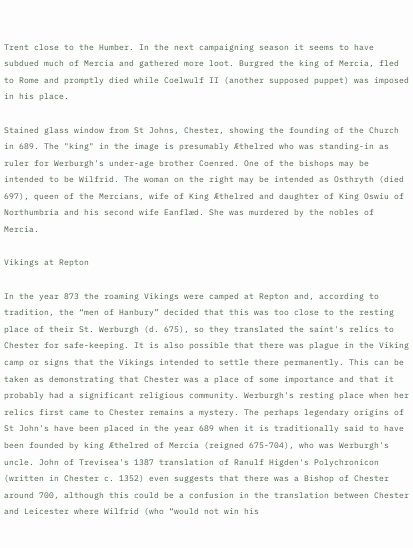Trent close to the Humber. In the next campaigning season it seems to have subdued much of Mercia and gathered more loot. Burgred the king of Mercia, fled to Rome and promptly died while Coelwulf II (another supposed puppet) was imposed in his place.

Stained glass window from St Johns, Chester, showing the founding of the Church in 689. The "king" in the image is presumably Æthelred who was standing-in as ruler for Werburgh's under-age brother Coenred. One of the bishops may be intended to be Wilfrid. The woman on the right may be intended as Osthryth (died 697), queen of the Mercians, wife of King Æthelred and daughter of King Oswiu of Northumbria and his second wife Eanflæd. She was murdered by the nobles of Mercia.

Vikings at Repton

In the year 873 the roaming Vikings were camped at Repton and, according to tradition, the “men of Hanbury” decided that this was too close to the resting place of their St. Werburgh (d. 675), so they translated the saint's relics to Chester for safe-keeping. It is also possible that there was plague in the Viking camp or signs that the Vikings intended to settle there permanently. This can be taken as demonstrating that Chester was a place of some importance and that it probably had a significant religious community. Werburgh's resting place when her relics first came to Chester remains a mystery. The perhaps legendary origins of St John's have been placed in the year 689 when it is traditionally said to have been founded by king Æthelred of Mercia (reigned 675-704), who was Werburgh's uncle. John of Trevisea's 1387 translation of Ranulf Higden's Polychronicon (written in Chester c. 1352) even suggests that there was a Bishop of Chester around 700, although this could be a confusion in the translation between Chester and Leicester where Wilfrid (who “would not win his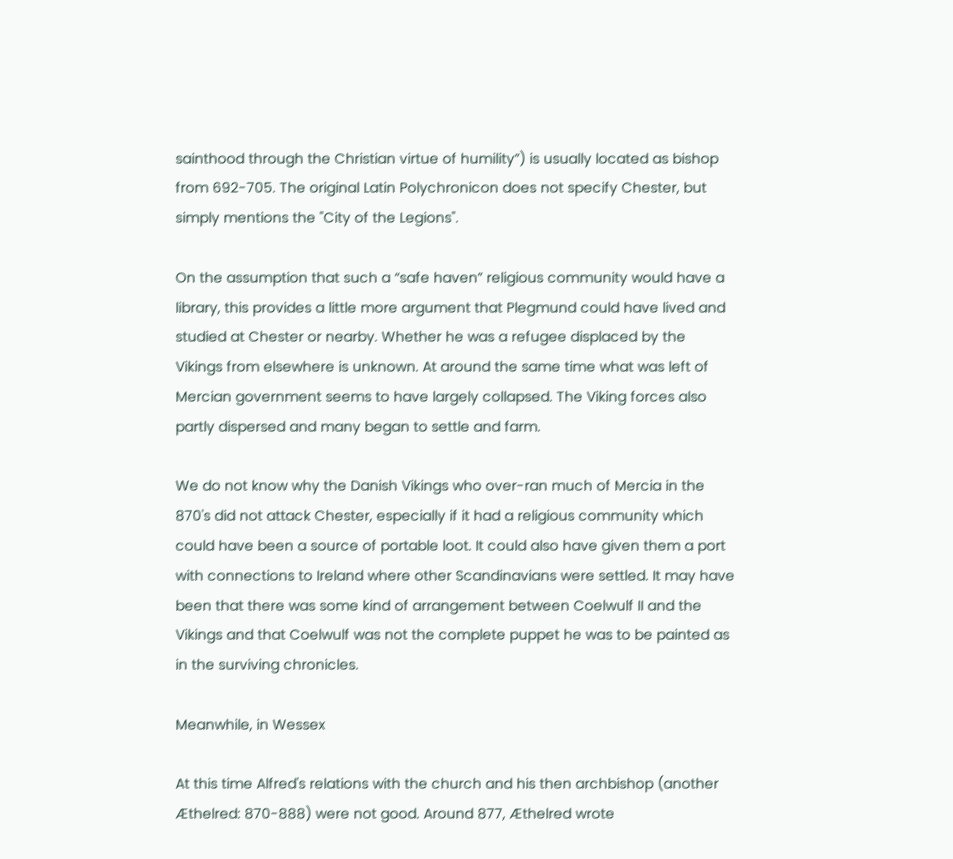sainthood through the Christian virtue of humility”) is usually located as bishop from 692-705. The original Latin Polychronicon does not specify Chester, but simply mentions the "City of the Legions".

On the assumption that such a “safe haven” religious community would have a library, this provides a little more argument that Plegmund could have lived and studied at Chester or nearby. Whether he was a refugee displaced by the Vikings from elsewhere is unknown. At around the same time what was left of Mercian government seems to have largely collapsed. The Viking forces also partly dispersed and many began to settle and farm.

We do not know why the Danish Vikings who over-ran much of Mercia in the 870's did not attack Chester, especially if it had a religious community which could have been a source of portable loot. It could also have given them a port with connections to Ireland where other Scandinavians were settled. It may have been that there was some kind of arrangement between Coelwulf II and the Vikings and that Coelwulf was not the complete puppet he was to be painted as in the surviving chronicles.

Meanwhile, in Wessex

At this time Alfred's relations with the church and his then archbishop (another Æthelred: 870-888) were not good. Around 877, Æthelred wrote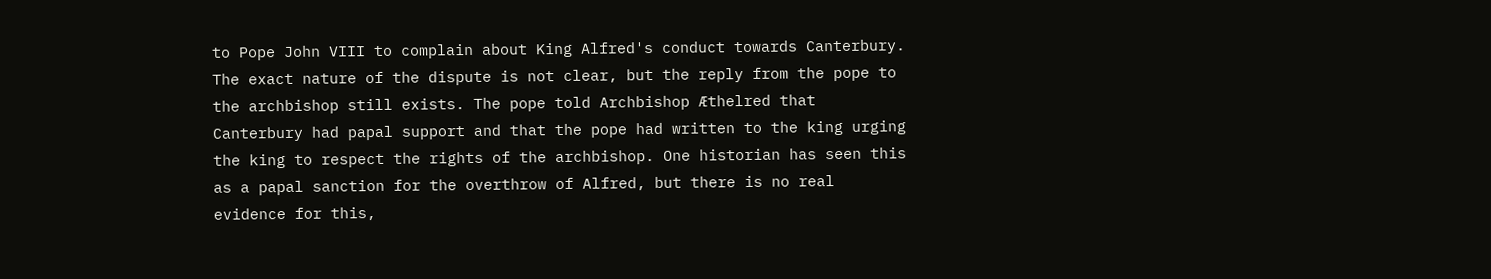to Pope John VIII to complain about King Alfred's conduct towards Canterbury. The exact nature of the dispute is not clear, but the reply from the pope to the archbishop still exists. The pope told Archbishop Æthelred that Canterbury had papal support and that the pope had written to the king urging the king to respect the rights of the archbishop. One historian has seen this as a papal sanction for the overthrow of Alfred, but there is no real evidence for this,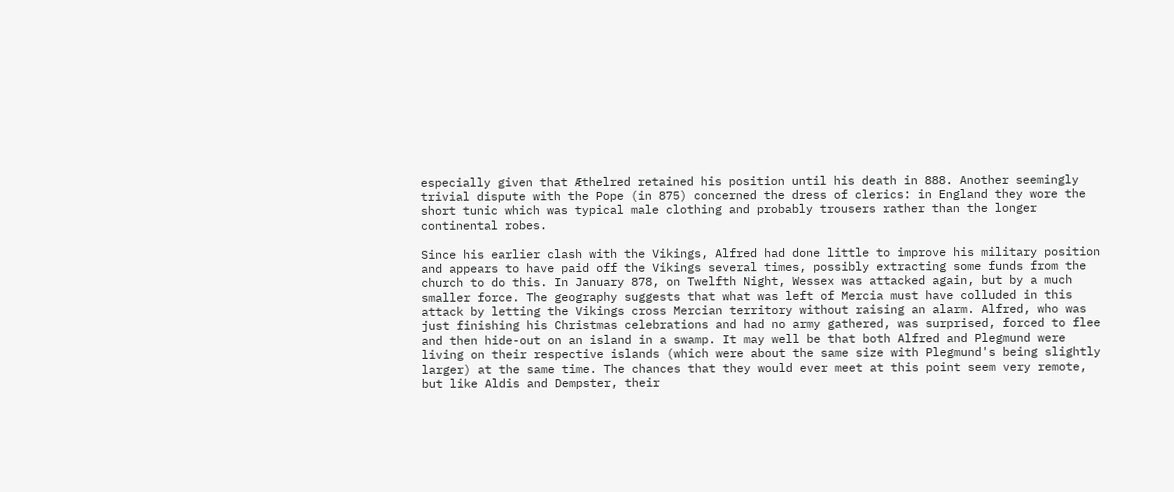especially given that Æthelred retained his position until his death in 888. Another seemingly trivial dispute with the Pope (in 875) concerned the dress of clerics: in England they wore the short tunic which was typical male clothing and probably trousers rather than the longer continental robes.

Since his earlier clash with the Vikings, Alfred had done little to improve his military position and appears to have paid off the Vikings several times, possibly extracting some funds from the church to do this. In January 878, on Twelfth Night, Wessex was attacked again, but by a much smaller force. The geography suggests that what was left of Mercia must have colluded in this attack by letting the Vikings cross Mercian territory without raising an alarm. Alfred, who was just finishing his Christmas celebrations and had no army gathered, was surprised, forced to flee and then hide-out on an island in a swamp. It may well be that both Alfred and Plegmund were living on their respective islands (which were about the same size with Plegmund's being slightly larger) at the same time. The chances that they would ever meet at this point seem very remote, but like Aldis and Dempster, their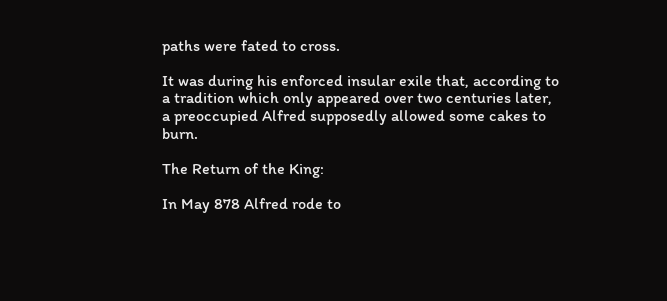paths were fated to cross.

It was during his enforced insular exile that, according to a tradition which only appeared over two centuries later, a preoccupied Alfred supposedly allowed some cakes to burn.

The Return of the King:

In May 878 Alfred rode to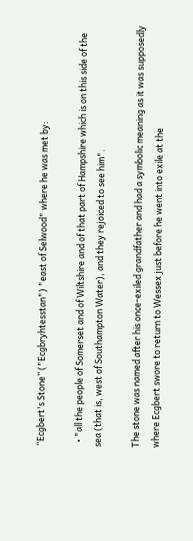“Ecgbert's Stone” ("Ecgbryhtesstan") "east of Selwood" where he was met by:

  • "all the people of Somerset and of Wiltshire and of that part of Hampshire which is on this side of the sea (that is, west of Southampton Water), and they rejoiced to see him".

The stone was named after his once-exiled grandfather and had a symbolic meaning as it was supposedly where Ecgbert swore to return to Wessex just before he went into exile at the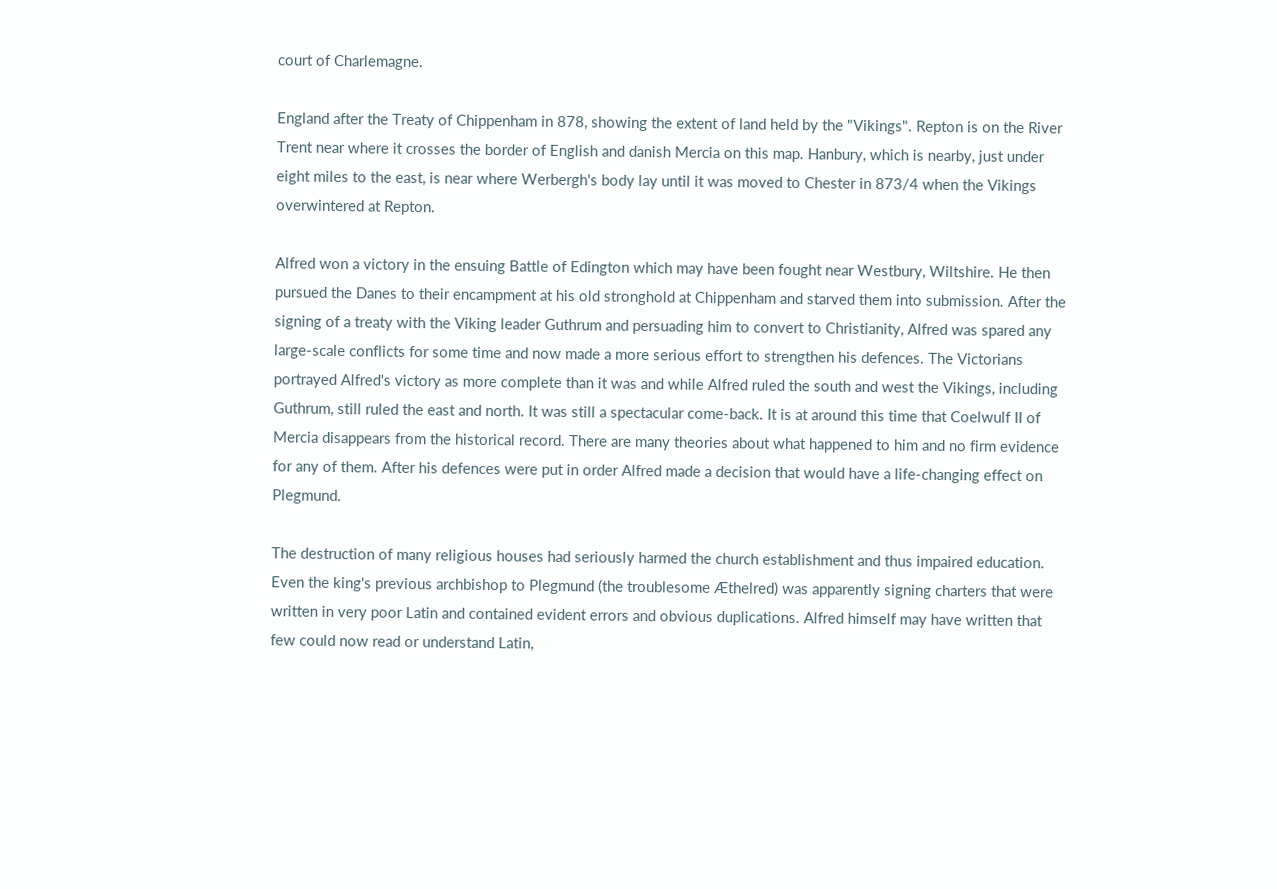court of Charlemagne.

England after the Treaty of Chippenham in 878, showing the extent of land held by the "Vikings". Repton is on the River Trent near where it crosses the border of English and danish Mercia on this map. Hanbury, which is nearby, just under eight miles to the east, is near where Werbergh's body lay until it was moved to Chester in 873/4 when the Vikings overwintered at Repton.

Alfred won a victory in the ensuing Battle of Edington which may have been fought near Westbury, Wiltshire. He then pursued the Danes to their encampment at his old stronghold at Chippenham and starved them into submission. After the signing of a treaty with the Viking leader Guthrum and persuading him to convert to Christianity, Alfred was spared any large-scale conflicts for some time and now made a more serious effort to strengthen his defences. The Victorians portrayed Alfred's victory as more complete than it was and while Alfred ruled the south and west the Vikings, including Guthrum, still ruled the east and north. It was still a spectacular come-back. It is at around this time that Coelwulf II of Mercia disappears from the historical record. There are many theories about what happened to him and no firm evidence for any of them. After his defences were put in order Alfred made a decision that would have a life-changing effect on Plegmund.

The destruction of many religious houses had seriously harmed the church establishment and thus impaired education. Even the king's previous archbishop to Plegmund (the troublesome Æthelred) was apparently signing charters that were written in very poor Latin and contained evident errors and obvious duplications. Alfred himself may have written that few could now read or understand Latin,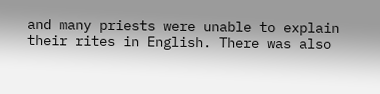and many priests were unable to explain their rites in English. There was also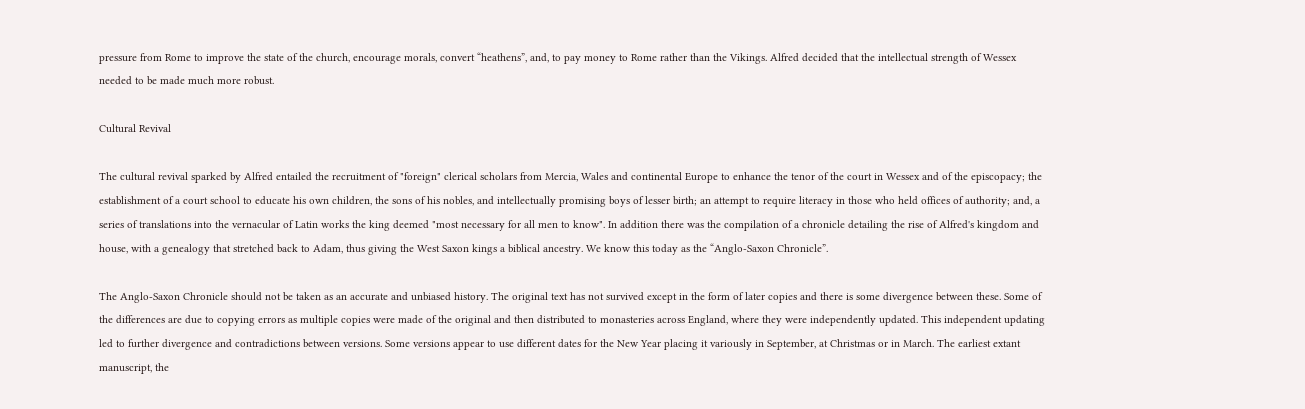pressure from Rome to improve the state of the church, encourage morals, convert “heathens”, and, to pay money to Rome rather than the Vikings. Alfred decided that the intellectual strength of Wessex needed to be made much more robust.

Cultural Revival

The cultural revival sparked by Alfred entailed the recruitment of "foreign" clerical scholars from Mercia, Wales and continental Europe to enhance the tenor of the court in Wessex and of the episcopacy; the establishment of a court school to educate his own children, the sons of his nobles, and intellectually promising boys of lesser birth; an attempt to require literacy in those who held offices of authority; and, a series of translations into the vernacular of Latin works the king deemed "most necessary for all men to know". In addition there was the compilation of a chronicle detailing the rise of Alfred's kingdom and house, with a genealogy that stretched back to Adam, thus giving the West Saxon kings a biblical ancestry. We know this today as the “Anglo-Saxon Chronicle”.

The Anglo-Saxon Chronicle should not be taken as an accurate and unbiased history. The original text has not survived except in the form of later copies and there is some divergence between these. Some of the differences are due to copying errors as multiple copies were made of the original and then distributed to monasteries across England, where they were independently updated. This independent updating led to further divergence and contradictions between versions. Some versions appear to use different dates for the New Year placing it variously in September, at Christmas or in March. The earliest extant manuscript, the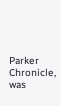Parker Chronicle, was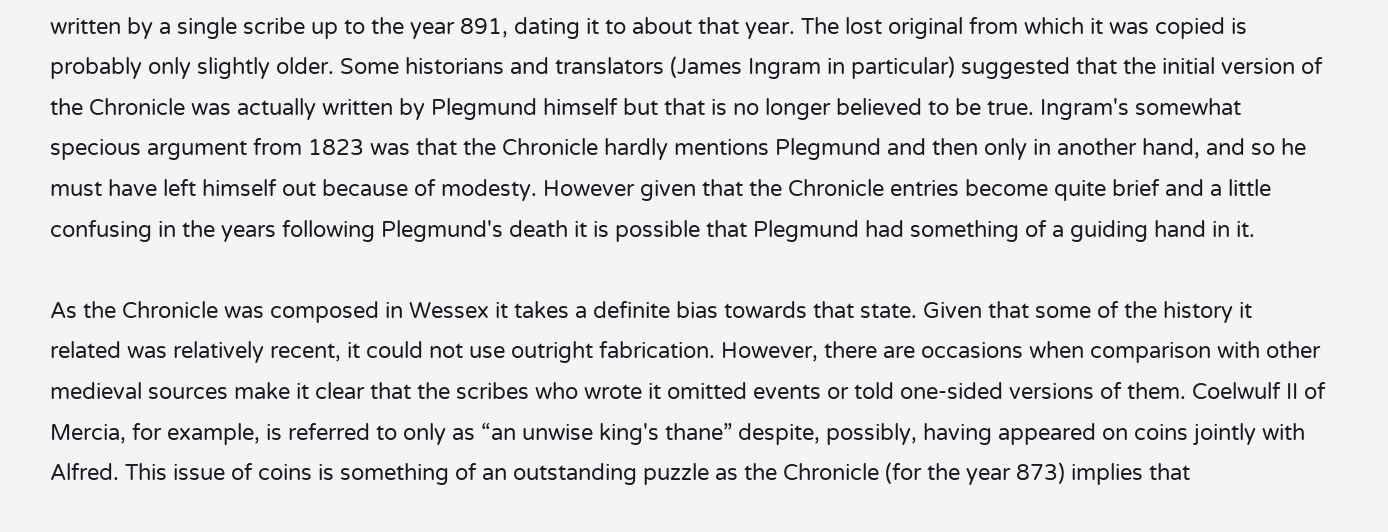written by a single scribe up to the year 891, dating it to about that year. The lost original from which it was copied is probably only slightly older. Some historians and translators (James Ingram in particular) suggested that the initial version of the Chronicle was actually written by Plegmund himself but that is no longer believed to be true. Ingram's somewhat specious argument from 1823 was that the Chronicle hardly mentions Plegmund and then only in another hand, and so he must have left himself out because of modesty. However given that the Chronicle entries become quite brief and a little confusing in the years following Plegmund's death it is possible that Plegmund had something of a guiding hand in it.

As the Chronicle was composed in Wessex it takes a definite bias towards that state. Given that some of the history it related was relatively recent, it could not use outright fabrication. However, there are occasions when comparison with other medieval sources make it clear that the scribes who wrote it omitted events or told one-sided versions of them. Coelwulf II of Mercia, for example, is referred to only as “an unwise king's thane” despite, possibly, having appeared on coins jointly with Alfred. This issue of coins is something of an outstanding puzzle as the Chronicle (for the year 873) implies that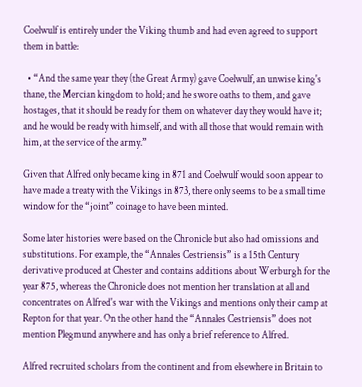Coelwulf is entirely under the Viking thumb and had even agreed to support them in battle:

  • “And the same year they (the Great Army) gave Coelwulf, an unwise king's thane, the Mercian kingdom to hold; and he swore oaths to them, and gave hostages, that it should be ready for them on whatever day they would have it; and he would be ready with himself, and with all those that would remain with him, at the service of the army.”

Given that Alfred only became king in 871 and Coelwulf would soon appear to have made a treaty with the Vikings in 873, there only seems to be a small time window for the “joint” coinage to have been minted.

Some later histories were based on the Chronicle but also had omissions and substitutions. For example, the “Annales Cestriensis” is a 15th Century derivative produced at Chester and contains additions about Werburgh for the year 875, whereas the Chronicle does not mention her translation at all and concentrates on Alfred's war with the Vikings and mentions only their camp at Repton for that year. On the other hand the “Annales Cestriensis” does not mention Plegmund anywhere and has only a brief reference to Alfred.

Alfred recruited scholars from the continent and from elsewhere in Britain to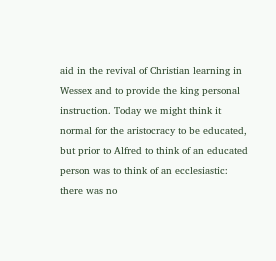aid in the revival of Christian learning in Wessex and to provide the king personal instruction. Today we might think it normal for the aristocracy to be educated, but prior to Alfred to think of an educated person was to think of an ecclesiastic: there was no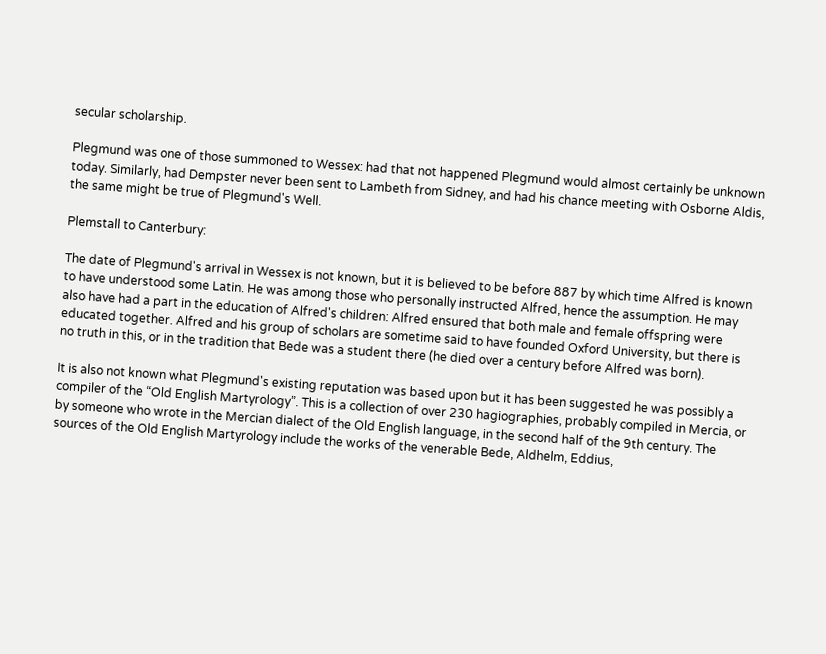secular scholarship.

Plegmund was one of those summoned to Wessex: had that not happened Plegmund would almost certainly be unknown today. Similarly, had Dempster never been sent to Lambeth from Sidney, and had his chance meeting with Osborne Aldis, the same might be true of Plegmund's Well.

Plemstall to Canterbury:

The date of Plegmund's arrival in Wessex is not known, but it is believed to be before 887 by which time Alfred is known to have understood some Latin. He was among those who personally instructed Alfred, hence the assumption. He may also have had a part in the education of Alfred's children: Alfred ensured that both male and female offspring were educated together. Alfred and his group of scholars are sometime said to have founded Oxford University, but there is no truth in this, or in the tradition that Bede was a student there (he died over a century before Alfred was born).

It is also not known what Plegmund's existing reputation was based upon but it has been suggested he was possibly a compiler of the “Old English Martyrology”. This is a collection of over 230 hagiographies, probably compiled in Mercia, or by someone who wrote in the Mercian dialect of the Old English language, in the second half of the 9th century. The sources of the Old English Martyrology include the works of the venerable Bede, Aldhelm, Eddius,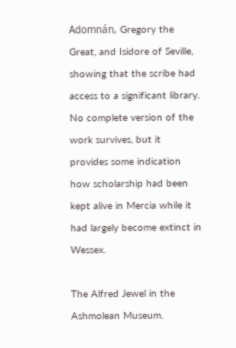Adomnán, Gregory the Great, and Isidore of Seville, showing that the scribe had access to a significant library. No complete version of the work survives, but it provides some indication how scholarship had been kept alive in Mercia while it had largely become extinct in Wessex.

The Alfred Jewel in the Ashmolean Museum.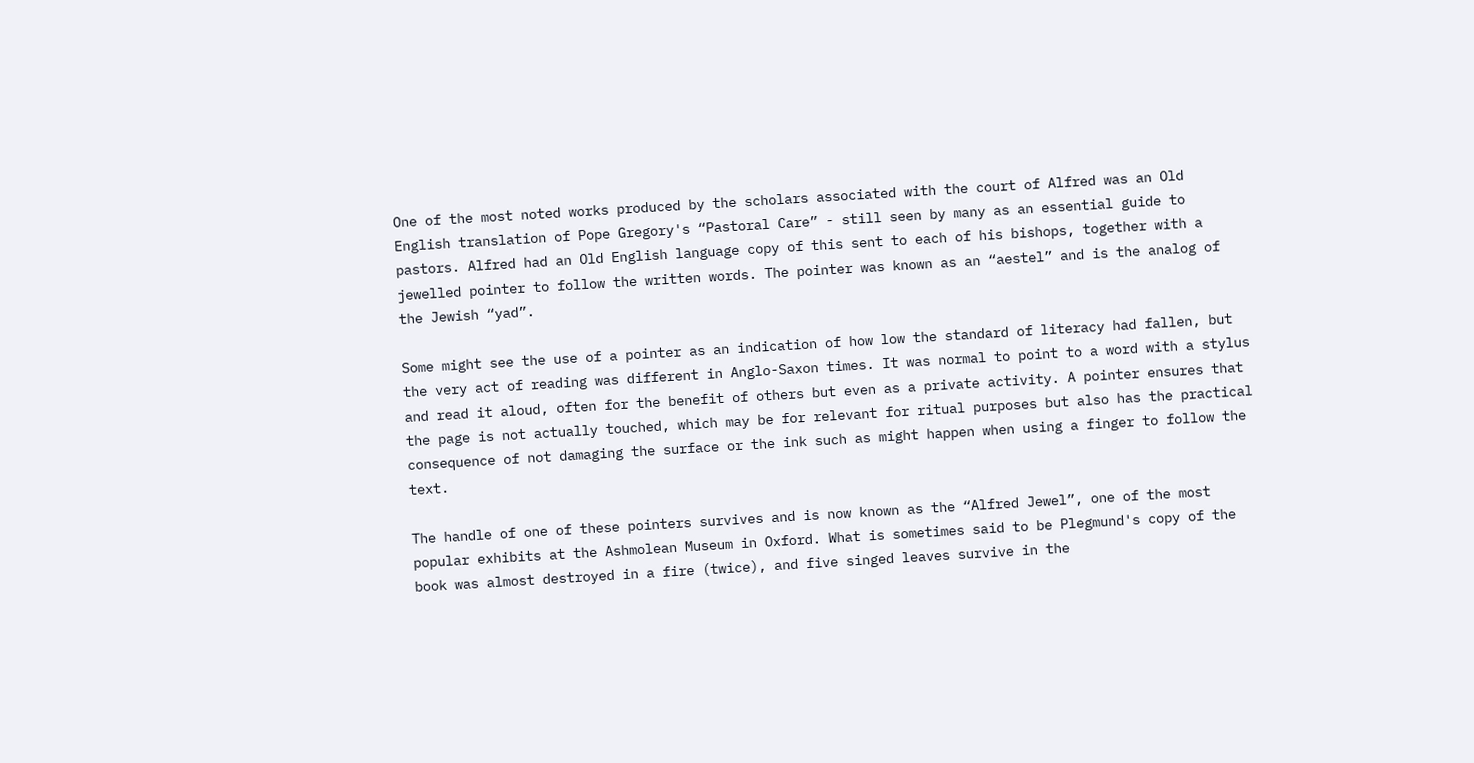One of the most noted works produced by the scholars associated with the court of Alfred was an Old English translation of Pope Gregory's “Pastoral Care” - still seen by many as an essential guide to pastors. Alfred had an Old English language copy of this sent to each of his bishops, together with a jewelled pointer to follow the written words. The pointer was known as an “aestel” and is the analog of the Jewish “yad”.

Some might see the use of a pointer as an indication of how low the standard of literacy had fallen, but the very act of reading was different in Anglo-Saxon times. It was normal to point to a word with a stylus and read it aloud, often for the benefit of others but even as a private activity. A pointer ensures that the page is not actually touched, which may be for relevant for ritual purposes but also has the practical consequence of not damaging the surface or the ink such as might happen when using a finger to follow the text.

The handle of one of these pointers survives and is now known as the “Alfred Jewel”, one of the most popular exhibits at the Ashmolean Museum in Oxford. What is sometimes said to be Plegmund's copy of the book was almost destroyed in a fire (twice), and five singed leaves survive in the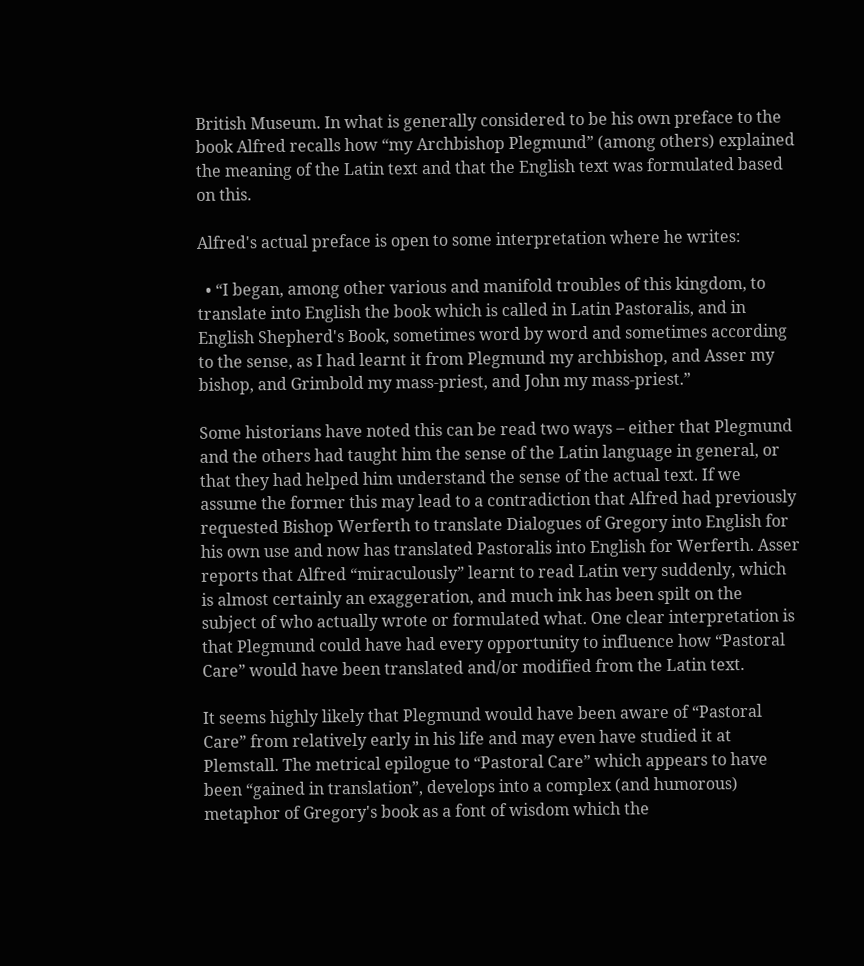British Museum. In what is generally considered to be his own preface to the book Alfred recalls how “my Archbishop Plegmund” (among others) explained the meaning of the Latin text and that the English text was formulated based on this.

Alfred's actual preface is open to some interpretation where he writes:

  • “I began, among other various and manifold troubles of this kingdom, to translate into English the book which is called in Latin Pastoralis, and in English Shepherd's Book, sometimes word by word and sometimes according to the sense, as I had learnt it from Plegmund my archbishop, and Asser my bishop, and Grimbold my mass-priest, and John my mass-priest.”

Some historians have noted this can be read two ways – either that Plegmund and the others had taught him the sense of the Latin language in general, or that they had helped him understand the sense of the actual text. If we assume the former this may lead to a contradiction that Alfred had previously requested Bishop Werferth to translate Dialogues of Gregory into English for his own use and now has translated Pastoralis into English for Werferth. Asser reports that Alfred “miraculously” learnt to read Latin very suddenly, which is almost certainly an exaggeration, and much ink has been spilt on the subject of who actually wrote or formulated what. One clear interpretation is that Plegmund could have had every opportunity to influence how “Pastoral Care” would have been translated and/or modified from the Latin text.

It seems highly likely that Plegmund would have been aware of “Pastoral Care” from relatively early in his life and may even have studied it at Plemstall. The metrical epilogue to “Pastoral Care” which appears to have been “gained in translation”, develops into a complex (and humorous) metaphor of Gregory's book as a font of wisdom which the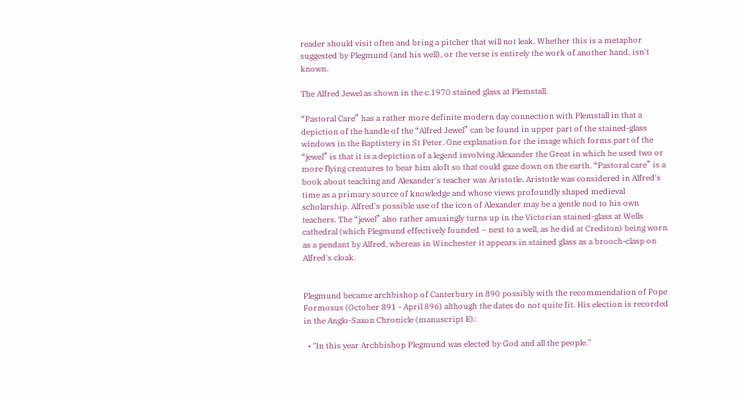reader should visit often and bring a pitcher that will not leak. Whether this is a metaphor suggested by Plegmund (and his well), or the verse is entirely the work of another hand, isn't known.

The Alfred Jewel as shown in the c.1970 stained glass at Plemstall.

“Pastoral Care” has a rather more definite modern day connection with Plemstall in that a depiction of the handle of the “Alfred Jewel” can be found in upper part of the stained-glass windows in the Baptistery in St Peter. One explanation for the image which forms part of the “jewel” is that it is a depiction of a legend involving Alexander the Great in which he used two or more flying creatures to bear him aloft so that could gaze down on the earth. “Pastoral care” is a book about teaching and Alexander's teacher was Aristotle. Aristotle was considered in Alfred's time as a primary source of knowledge and whose views profoundly shaped medieval scholarship. Alfred's possible use of the icon of Alexander may be a gentle nod to his own teachers. The “jewel” also rather amusingly turns up in the Victorian stained-glass at Wells cathedral (which Plegmund effectively founded – next to a well, as he did at Crediton) being worn as a pendant by Alfred, whereas in Winchester it appears in stained glass as a brooch-clasp on Alfred's cloak.


Plegmund became archbishop of Canterbury in 890 possibly with the recommendation of Pope Formosus (October 891 - April 896) although the dates do not quite fit. His election is recorded in the Anglo-Saxon Chronicle (manuscript E):

  • "In this year Archbishop Plegmund was elected by God and all the people."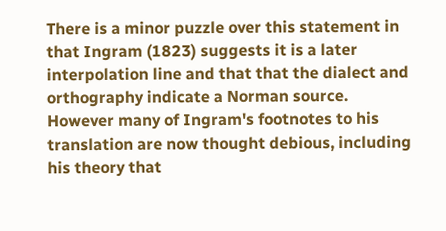There is a minor puzzle over this statement in that Ingram (1823) suggests it is a later interpolation line and that that the dialect and orthography indicate a Norman source. However many of Ingram's footnotes to his translation are now thought debious, including his theory that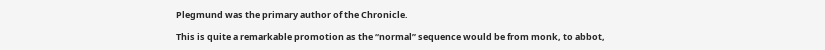Plegmund was the primary author of the Chronicle.

This is quite a remarkable promotion as the “normal” sequence would be from monk, to abbot,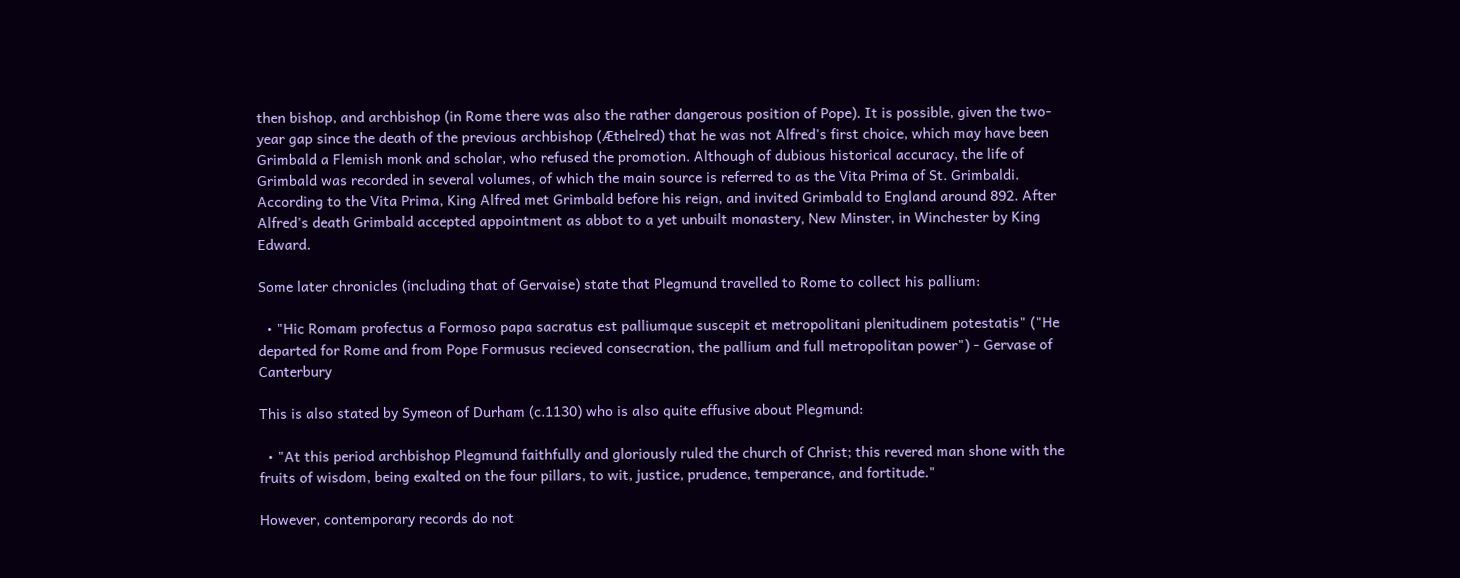then bishop, and archbishop (in Rome there was also the rather dangerous position of Pope). It is possible, given the two-year gap since the death of the previous archbishop (Æthelred) that he was not Alfred's first choice, which may have been Grimbald a Flemish monk and scholar, who refused the promotion. Although of dubious historical accuracy, the life of Grimbald was recorded in several volumes, of which the main source is referred to as the Vita Prima of St. Grimbaldi. According to the Vita Prima, King Alfred met Grimbald before his reign, and invited Grimbald to England around 892. After Alfred's death Grimbald accepted appointment as abbot to a yet unbuilt monastery, New Minster, in Winchester by King Edward.

Some later chronicles (including that of Gervaise) state that Plegmund travelled to Rome to collect his pallium:

  • "Hic Romam profectus a Formoso papa sacratus est palliumque suscepit et metropolitani plenitudinem potestatis" ("He departed for Rome and from Pope Formusus recieved consecration, the pallium and full metropolitan power") - Gervase of Canterbury

This is also stated by Symeon of Durham (c.1130) who is also quite effusive about Plegmund:

  • "At this period archbishop Plegmund faithfully and gloriously ruled the church of Christ; this revered man shone with the fruits of wisdom, being exalted on the four pillars, to wit, justice, prudence, temperance, and fortitude."

However, contemporary records do not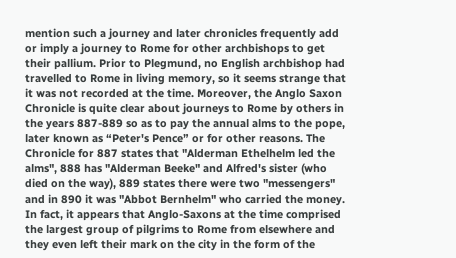mention such a journey and later chronicles frequently add or imply a journey to Rome for other archbishops to get their pallium. Prior to Plegmund, no English archbishop had travelled to Rome in living memory, so it seems strange that it was not recorded at the time. Moreover, the Anglo Saxon Chronicle is quite clear about journeys to Rome by others in the years 887-889 so as to pay the annual alms to the pope, later known as “Peter's Pence” or for other reasons. The Chronicle for 887 states that "Alderman Ethelhelm led the alms", 888 has "Alderman Beeke" and Alfred's sister (who died on the way), 889 states there were two "messengers" and in 890 it was "Abbot Bernhelm" who carried the money. In fact, it appears that Anglo-Saxons at the time comprised the largest group of pilgrims to Rome from elsewhere and they even left their mark on the city in the form of the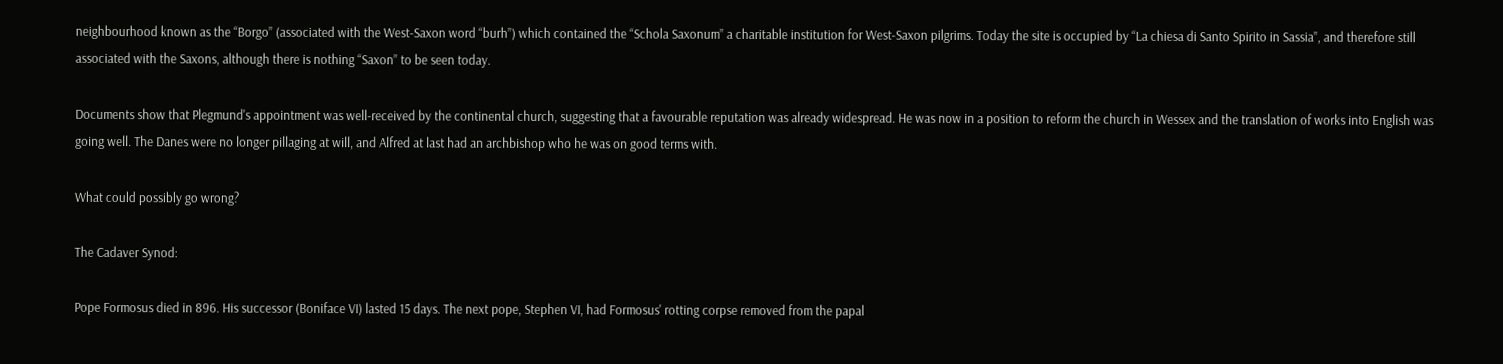neighbourhood known as the “Borgo” (associated with the West-Saxon word “burh”) which contained the “Schola Saxonum” a charitable institution for West-Saxon pilgrims. Today the site is occupied by “La chiesa di Santo Spirito in Sassia”, and therefore still associated with the Saxons, although there is nothing “Saxon” to be seen today.

Documents show that Plegmund's appointment was well-received by the continental church, suggesting that a favourable reputation was already widespread. He was now in a position to reform the church in Wessex and the translation of works into English was going well. The Danes were no longer pillaging at will, and Alfred at last had an archbishop who he was on good terms with.

What could possibly go wrong?

The Cadaver Synod:

Pope Formosus died in 896. His successor (Boniface VI) lasted 15 days. The next pope, Stephen VI, had Formosus' rotting corpse removed from the papal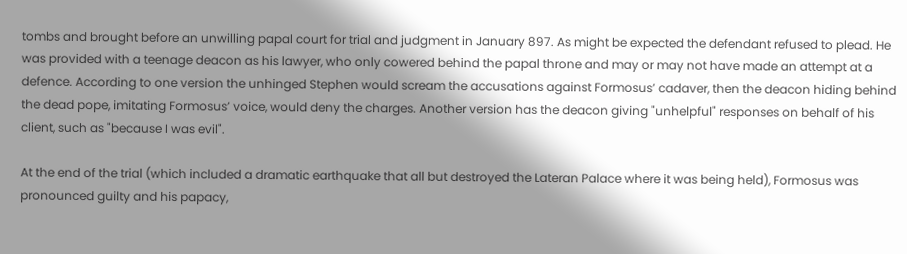tombs and brought before an unwilling papal court for trial and judgment in January 897. As might be expected the defendant refused to plead. He was provided with a teenage deacon as his lawyer, who only cowered behind the papal throne and may or may not have made an attempt at a defence. According to one version the unhinged Stephen would scream the accusations against Formosus’ cadaver, then the deacon hiding behind the dead pope, imitating Formosus’ voice, would deny the charges. Another version has the deacon giving "unhelpful" responses on behalf of his client, such as "because I was evil".

At the end of the trial (which included a dramatic earthquake that all but destroyed the Lateran Palace where it was being held), Formosus was pronounced guilty and his papacy,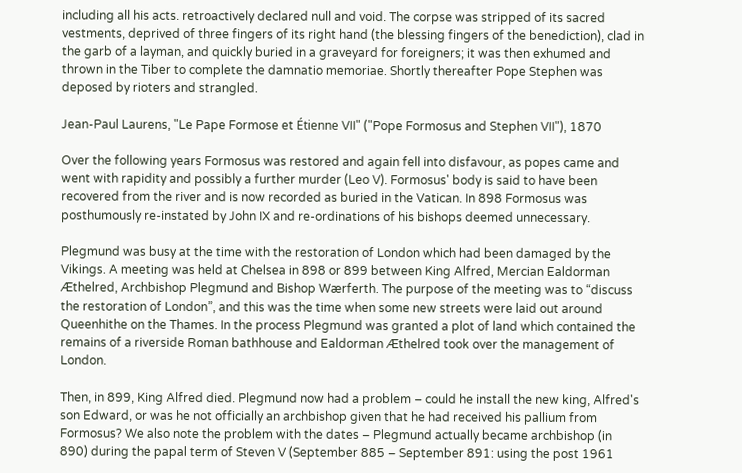including all his acts. retroactively declared null and void. The corpse was stripped of its sacred vestments, deprived of three fingers of its right hand (the blessing fingers of the benediction), clad in the garb of a layman, and quickly buried in a graveyard for foreigners; it was then exhumed and thrown in the Tiber to complete the damnatio memoriae. Shortly thereafter Pope Stephen was deposed by rioters and strangled.

Jean-Paul Laurens, "Le Pape Formose et Étienne VII" ("Pope Formosus and Stephen VII"), 1870

Over the following years Formosus was restored and again fell into disfavour, as popes came and went with rapidity and possibly a further murder (Leo V). Formosus' body is said to have been recovered from the river and is now recorded as buried in the Vatican. In 898 Formosus was posthumously re-instated by John IX and re-ordinations of his bishops deemed unnecessary.

Plegmund was busy at the time with the restoration of London which had been damaged by the Vikings. A meeting was held at Chelsea in 898 or 899 between King Alfred, Mercian Ealdorman Æthelred, Archbishop Plegmund and Bishop Wærferth. The purpose of the meeting was to “discuss the restoration of London”, and this was the time when some new streets were laid out around Queenhithe on the Thames. In the process Plegmund was granted a plot of land which contained the remains of a riverside Roman bathhouse and Ealdorman Æthelred took over the management of London.

Then, in 899, King Alfred died. Plegmund now had a problem – could he install the new king, Alfred's son Edward, or was he not officially an archbishop given that he had received his pallium from Formosus? We also note the problem with the dates – Plegmund actually became archbishop (in 890) during the papal term of Steven V (September 885 – September 891: using the post 1961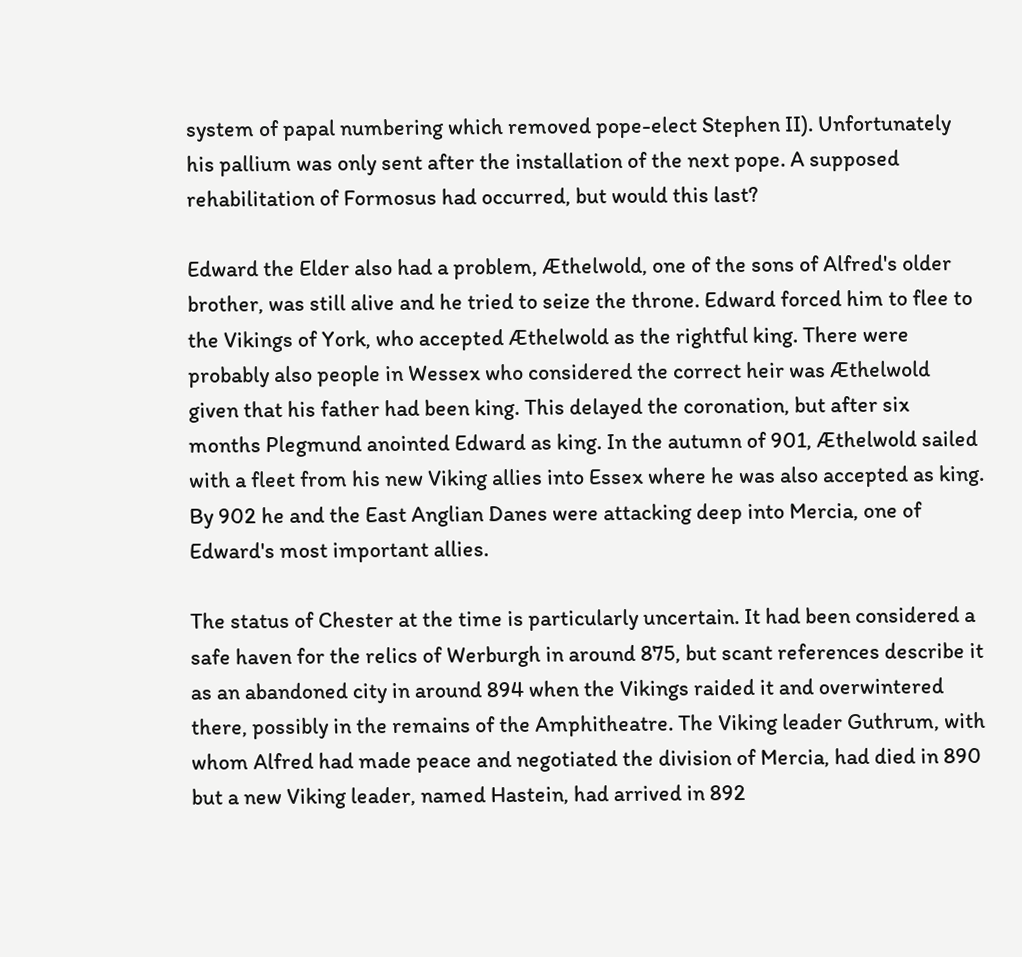system of papal numbering which removed pope-elect Stephen II). Unfortunately his pallium was only sent after the installation of the next pope. A supposed rehabilitation of Formosus had occurred, but would this last?

Edward the Elder also had a problem, Æthelwold, one of the sons of Alfred's older brother, was still alive and he tried to seize the throne. Edward forced him to flee to the Vikings of York, who accepted Æthelwold as the rightful king. There were probably also people in Wessex who considered the correct heir was Æthelwold given that his father had been king. This delayed the coronation, but after six months Plegmund anointed Edward as king. In the autumn of 901, Æthelwold sailed with a fleet from his new Viking allies into Essex where he was also accepted as king. By 902 he and the East Anglian Danes were attacking deep into Mercia, one of Edward's most important allies.

The status of Chester at the time is particularly uncertain. It had been considered a safe haven for the relics of Werburgh in around 875, but scant references describe it as an abandoned city in around 894 when the Vikings raided it and overwintered there, possibly in the remains of the Amphitheatre. The Viking leader Guthrum, with whom Alfred had made peace and negotiated the division of Mercia, had died in 890 but a new Viking leader, named Hastein, had arrived in 892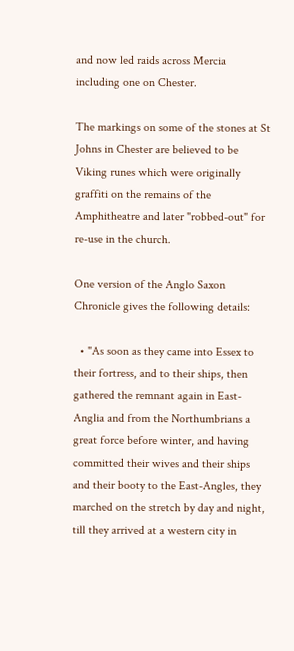and now led raids across Mercia including one on Chester.

The markings on some of the stones at St Johns in Chester are believed to be Viking runes which were originally graffiti on the remains of the Amphitheatre and later "robbed-out" for re-use in the church.

One version of the Anglo Saxon Chronicle gives the following details:

  • "As soon as they came into Essex to their fortress, and to their ships, then gathered the remnant again in East-Anglia and from the Northumbrians a great force before winter, and having committed their wives and their ships and their booty to the East-Angles, they marched on the stretch by day and night, till they arrived at a western city in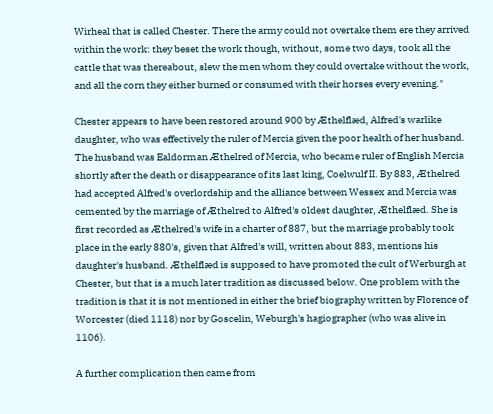Wirheal that is called Chester. There the army could not overtake them ere they arrived within the work: they beset the work though, without, some two days, took all the cattle that was thereabout, slew the men whom they could overtake without the work, and all the corn they either burned or consumed with their horses every evening."

Chester appears to have been restored around 900 by Æthelflæd, Alfred's warlike daughter, who was effectively the ruler of Mercia given the poor health of her husband. The husband was Ealdorman Æthelred of Mercia, who became ruler of English Mercia shortly after the death or disappearance of its last king, Coelwulf II. By 883, Æthelred had accepted Alfred's overlordship and the alliance between Wessex and Mercia was cemented by the marriage of Æthelred to Alfred's oldest daughter, Æthelflæd. She is first recorded as Æthelred's wife in a charter of 887, but the marriage probably took place in the early 880's, given that Alfred's will, written about 883, mentions his daughter's husband. Æthelflæd is supposed to have promoted the cult of Werburgh at Chester, but that is a much later tradition as discussed below. One problem with the tradition is that it is not mentioned in either the brief biography written by Florence of Worcester (died 1118) nor by Goscelin, Weburgh's hagiographer (who was alive in 1106).

A further complication then came from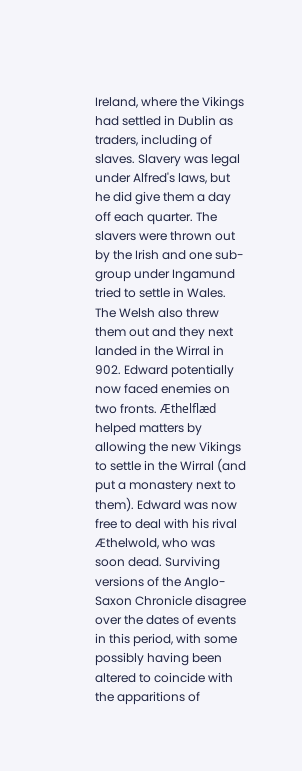Ireland, where the Vikings had settled in Dublin as traders, including of slaves. Slavery was legal under Alfred's laws, but he did give them a day off each quarter. The slavers were thrown out by the Irish and one sub-group under Ingamund tried to settle in Wales. The Welsh also threw them out and they next landed in the Wirral in 902. Edward potentially now faced enemies on two fronts. Æthelflæd helped matters by allowing the new Vikings to settle in the Wirral (and put a monastery next to them). Edward was now free to deal with his rival Æthelwold, who was soon dead. Surviving versions of the Anglo-Saxon Chronicle disagree over the dates of events in this period, with some possibly having been altered to coincide with the apparitions of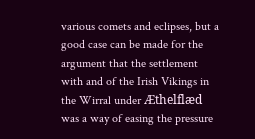various comets and eclipses, but a good case can be made for the argument that the settlement with and of the Irish Vikings in the Wirral under Æthelflæd was a way of easing the pressure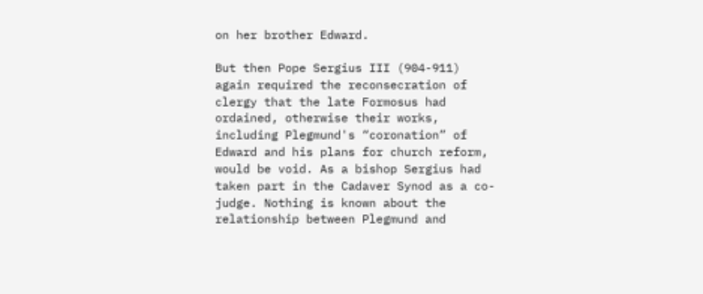on her brother Edward.

But then Pope Sergius III (904-911) again required the reconsecration of clergy that the late Formosus had ordained, otherwise their works, including Plegmund's “coronation” of Edward and his plans for church reform, would be void. As a bishop Sergius had taken part in the Cadaver Synod as a co-judge. Nothing is known about the relationship between Plegmund and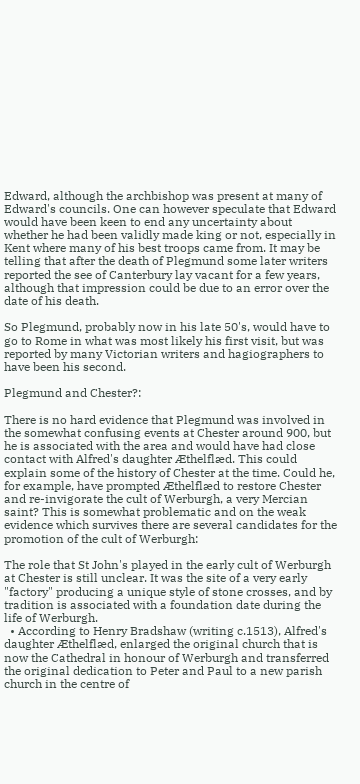Edward, although the archbishop was present at many of Edward's councils. One can however speculate that Edward would have been keen to end any uncertainty about whether he had been validly made king or not, especially in Kent where many of his best troops came from. It may be telling that after the death of Plegmund some later writers reported the see of Canterbury lay vacant for a few years, although that impression could be due to an error over the date of his death.

So Plegmund, probably now in his late 50's, would have to go to Rome in what was most likely his first visit, but was reported by many Victorian writers and hagiographers to have been his second.

Plegmund and Chester?:

There is no hard evidence that Plegmund was involved in the somewhat confusing events at Chester around 900, but he is associated with the area and would have had close contact with Alfred's daughter Æthelflæd. This could explain some of the history of Chester at the time. Could he, for example, have prompted Æthelflæd to restore Chester and re-invigorate the cult of Werburgh, a very Mercian saint? This is somewhat problematic and on the weak evidence which survives there are several candidates for the promotion of the cult of Werburgh:

The role that St John's played in the early cult of Werburgh at Chester is still unclear. It was the site of a very early "factory" producing a unique style of stone crosses, and by tradition is associated with a foundation date during the life of Werburgh.
  • According to Henry Bradshaw (writing c.1513), Alfred's daughter Æthelflæd, enlarged the original church that is now the Cathedral in honour of Werburgh and transferred the original dedication to Peter and Paul to a new parish church in the centre of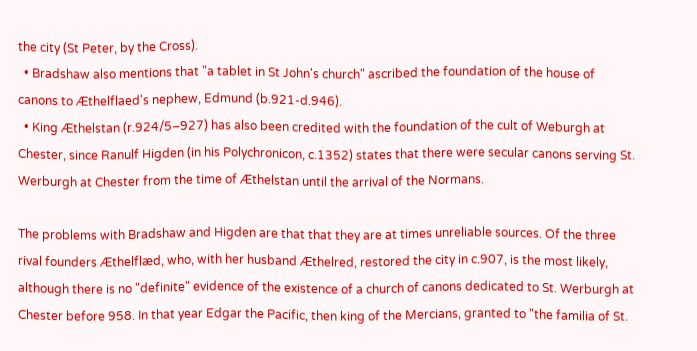the city (St Peter, by the Cross).
  • Bradshaw also mentions that "a tablet in St John's church" ascribed the foundation of the house of canons to Æthelflaed's nephew, Edmund (b.921-d.946).
  • King Æthelstan (r.924/5–927) has also been credited with the foundation of the cult of Weburgh at Chester, since Ranulf Higden (in his Polychronicon, c.1352) states that there were secular canons serving St. Werburgh at Chester from the time of Æthelstan until the arrival of the Normans.

The problems with Bradshaw and Higden are that that they are at times unreliable sources. Of the three rival founders Æthelflæd, who, with her husband Æthelred, restored the city in c.907, is the most likely, although there is no "definite" evidence of the existence of a church of canons dedicated to St. Werburgh at Chester before 958. In that year Edgar the Pacific, then king of the Mercians, granted to "the familia of St.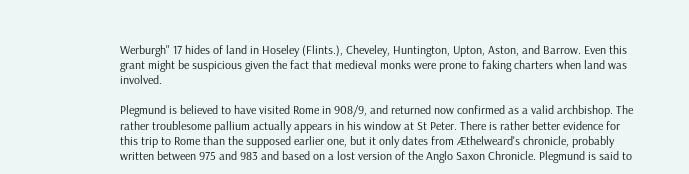Werburgh" 17 hides of land in Hoseley (Flints.), Cheveley, Huntington, Upton, Aston, and Barrow. Even this grant might be suspicious given the fact that medieval monks were prone to faking charters when land was involved.

Plegmund is believed to have visited Rome in 908/9, and returned now confirmed as a valid archbishop. The rather troublesome pallium actually appears in his window at St Peter. There is rather better evidence for this trip to Rome than the supposed earlier one, but it only dates from Æthelweard's chronicle, probably written between 975 and 983 and based on a lost version of the Anglo Saxon Chronicle. Plegmund is said to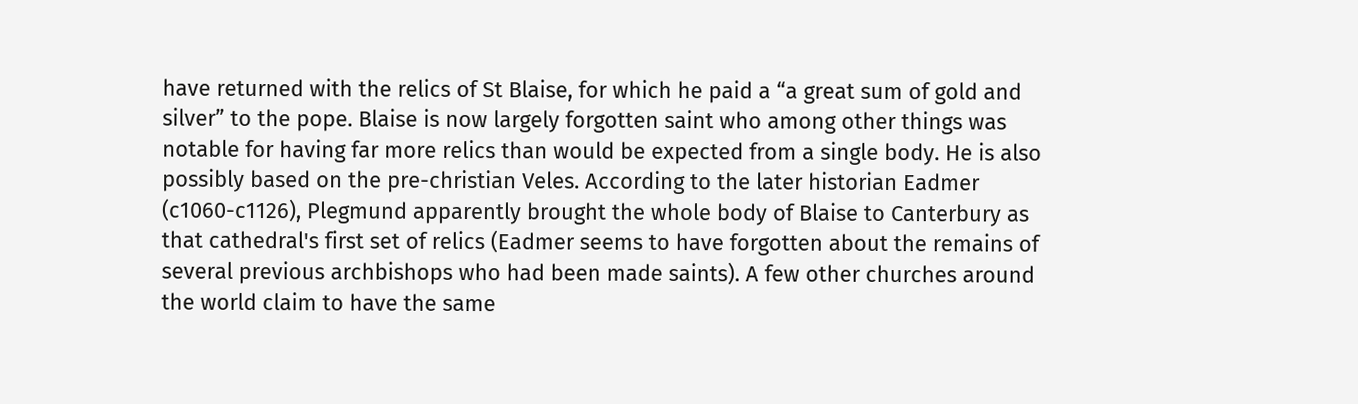have returned with the relics of St Blaise, for which he paid a “a great sum of gold and silver” to the pope. Blaise is now largely forgotten saint who among other things was notable for having far more relics than would be expected from a single body. He is also possibly based on the pre-christian Veles. According to the later historian Eadmer (c1060-c1126), Plegmund apparently brought the whole body of Blaise to Canterbury as that cathedral's first set of relics (Eadmer seems to have forgotten about the remains of several previous archbishops who had been made saints). A few other churches around the world claim to have the same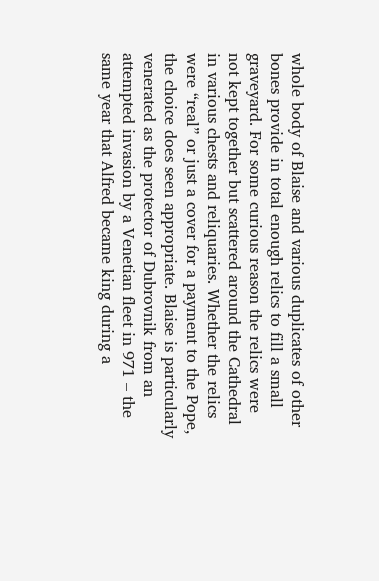whole body of Blaise and various duplicates of other bones provide in total enough relics to fill a small graveyard. For some curious reason the relics were not kept together but scattered around the Cathedral in various chests and reliquaries. Whether the relics were “real” or just a cover for a payment to the Pope, the choice does seen appropriate. Blaise is particularly venerated as the protector of Dubrovnik from an attempted invasion by a Venetian fleet in 971 – the same year that Alfred became king during a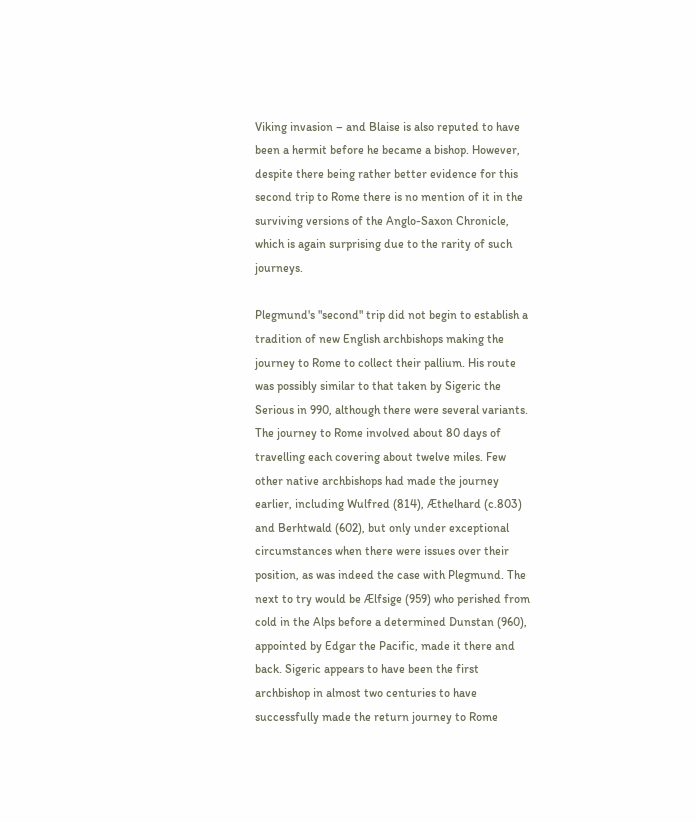Viking invasion – and Blaise is also reputed to have been a hermit before he became a bishop. However, despite there being rather better evidence for this second trip to Rome there is no mention of it in the surviving versions of the Anglo-Saxon Chronicle, which is again surprising due to the rarity of such journeys.

Plegmund's "second" trip did not begin to establish a tradition of new English archbishops making the journey to Rome to collect their pallium. His route was possibly similar to that taken by Sigeric the Serious in 990, although there were several variants. The journey to Rome involved about 80 days of travelling each covering about twelve miles. Few other native archbishops had made the journey earlier, including Wulfred (814), Æthelhard (c.803) and Berhtwald (602), but only under exceptional circumstances when there were issues over their position, as was indeed the case with Plegmund. The next to try would be Ælfsige (959) who perished from cold in the Alps before a determined Dunstan (960), appointed by Edgar the Pacific, made it there and back. Sigeric appears to have been the first archbishop in almost two centuries to have successfully made the return journey to Rome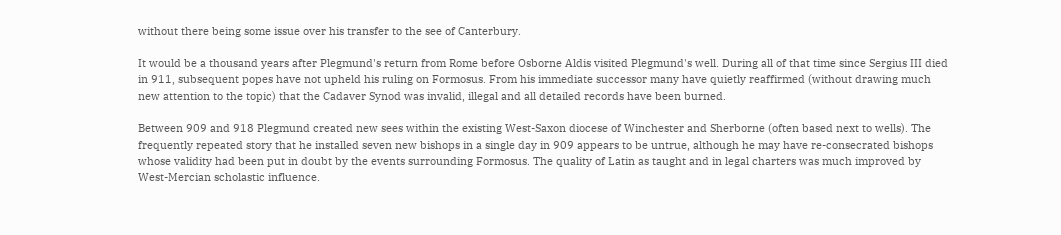without there being some issue over his transfer to the see of Canterbury.

It would be a thousand years after Plegmund's return from Rome before Osborne Aldis visited Plegmund's well. During all of that time since Sergius III died in 911, subsequent popes have not upheld his ruling on Formosus. From his immediate successor many have quietly reaffirmed (without drawing much new attention to the topic) that the Cadaver Synod was invalid, illegal and all detailed records have been burned.

Between 909 and 918 Plegmund created new sees within the existing West-Saxon diocese of Winchester and Sherborne (often based next to wells). The frequently repeated story that he installed seven new bishops in a single day in 909 appears to be untrue, although he may have re-consecrated bishops whose validity had been put in doubt by the events surrounding Formosus. The quality of Latin as taught and in legal charters was much improved by West-Mercian scholastic influence.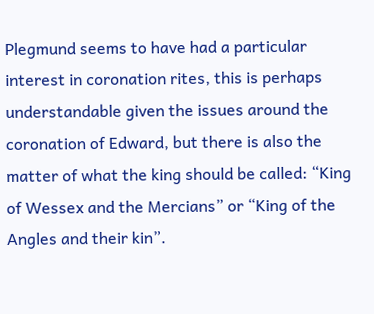Plegmund seems to have had a particular interest in coronation rites, this is perhaps understandable given the issues around the coronation of Edward, but there is also the matter of what the king should be called: “King of Wessex and the Mercians” or “King of the Angles and their kin”.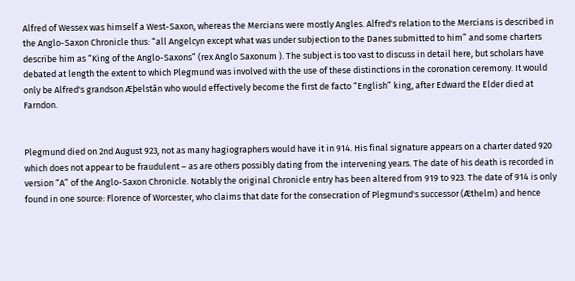Alfred of Wessex was himself a West-Saxon, whereas the Mercians were mostly Angles. Alfred's relation to the Mercians is described in the Anglo-Saxon Chronicle thus: “all Angelcyn except what was under subjection to the Danes submitted to him” and some charters describe him as “King of the Anglo-Saxons” (rex Anglo Saxonum ). The subject is too vast to discuss in detail here, but scholars have debated at length the extent to which Plegmund was involved with the use of these distinctions in the coronation ceremony. It would only be Alfred's grandson Æþelstān who would effectively become the first de facto “English” king, after Edward the Elder died at Farndon.


Plegmund died on 2nd August 923, not as many hagiographers would have it in 914. His final signature appears on a charter dated 920 which does not appear to be fraudulent – as are others possibly dating from the intervening years. The date of his death is recorded in version “A” of the Anglo-Saxon Chronicle. Notably the original Chronicle entry has been altered from 919 to 923. The date of 914 is only found in one source: Florence of Worcester, who claims that date for the consecration of Plegmund's successor (Æthelm) and hence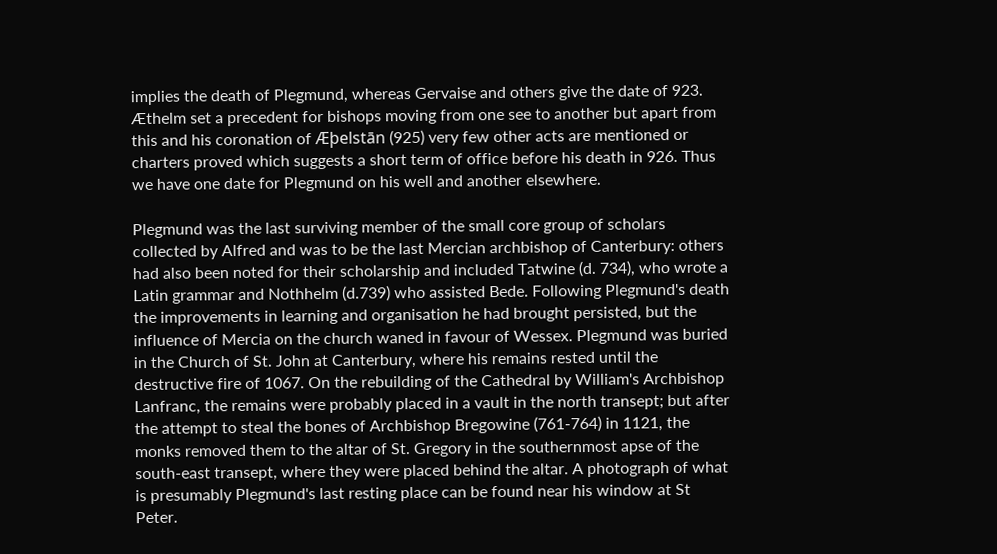implies the death of Plegmund, whereas Gervaise and others give the date of 923. Æthelm set a precedent for bishops moving from one see to another but apart from this and his coronation of Æþelstān (925) very few other acts are mentioned or charters proved which suggests a short term of office before his death in 926. Thus we have one date for Plegmund on his well and another elsewhere.

Plegmund was the last surviving member of the small core group of scholars collected by Alfred and was to be the last Mercian archbishop of Canterbury: others had also been noted for their scholarship and included Tatwine (d. 734), who wrote a Latin grammar and Nothhelm (d.739) who assisted Bede. Following Plegmund's death the improvements in learning and organisation he had brought persisted, but the influence of Mercia on the church waned in favour of Wessex. Plegmund was buried in the Church of St. John at Canterbury, where his remains rested until the destructive fire of 1067. On the rebuilding of the Cathedral by William's Archbishop Lanfranc, the remains were probably placed in a vault in the north transept; but after the attempt to steal the bones of Archbishop Bregowine (761-764) in 1121, the monks removed them to the altar of St. Gregory in the southernmost apse of the south-east transept, where they were placed behind the altar. A photograph of what is presumably Plegmund's last resting place can be found near his window at St Peter.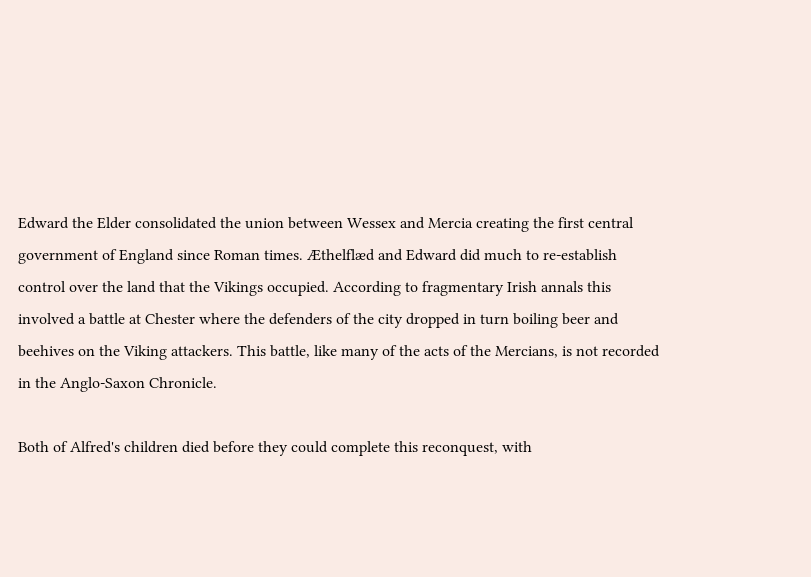Edward the Elder consolidated the union between Wessex and Mercia creating the first central government of England since Roman times. Æthelflæd and Edward did much to re-establish control over the land that the Vikings occupied. According to fragmentary Irish annals this involved a battle at Chester where the defenders of the city dropped in turn boiling beer and beehives on the Viking attackers. This battle, like many of the acts of the Mercians, is not recorded in the Anglo-Saxon Chronicle.

Both of Alfred's children died before they could complete this reconquest, with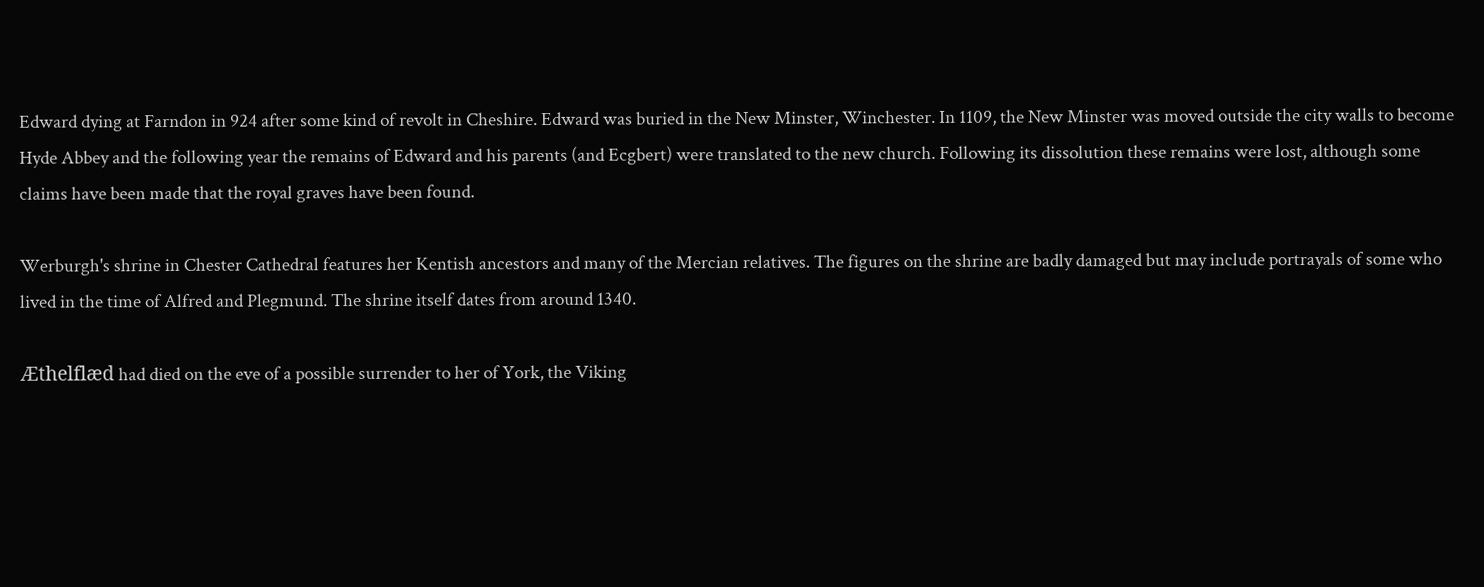Edward dying at Farndon in 924 after some kind of revolt in Cheshire. Edward was buried in the New Minster, Winchester. In 1109, the New Minster was moved outside the city walls to become Hyde Abbey and the following year the remains of Edward and his parents (and Ecgbert) were translated to the new church. Following its dissolution these remains were lost, although some claims have been made that the royal graves have been found.

Werburgh's shrine in Chester Cathedral features her Kentish ancestors and many of the Mercian relatives. The figures on the shrine are badly damaged but may include portrayals of some who lived in the time of Alfred and Plegmund. The shrine itself dates from around 1340.

Æthelflæd had died on the eve of a possible surrender to her of York, the Viking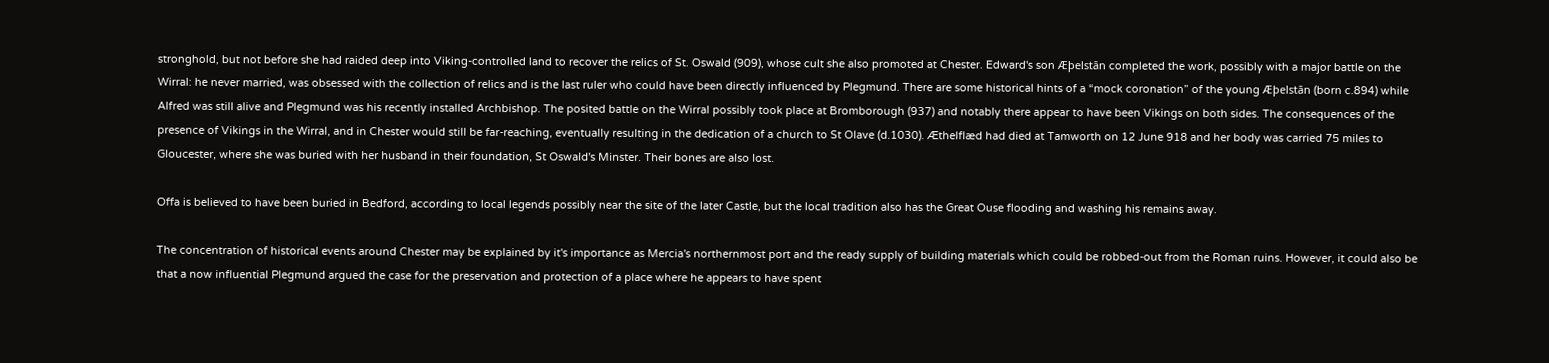stronghold, but not before she had raided deep into Viking-controlled land to recover the relics of St. Oswald (909), whose cult she also promoted at Chester. Edward's son Æþelstān completed the work, possibly with a major battle on the Wirral: he never married, was obsessed with the collection of relics and is the last ruler who could have been directly influenced by Plegmund. There are some historical hints of a “mock coronation” of the young Æþelstān (born c.894) while Alfred was still alive and Plegmund was his recently installed Archbishop. The posited battle on the Wirral possibly took place at Bromborough (937) and notably there appear to have been Vikings on both sides. The consequences of the presence of Vikings in the Wirral, and in Chester would still be far-reaching, eventually resulting in the dedication of a church to St Olave (d.1030). Æthelflæd had died at Tamworth on 12 June 918 and her body was carried 75 miles to Gloucester, where she was buried with her husband in their foundation, St Oswald's Minster. Their bones are also lost.

Offa is believed to have been buried in Bedford, according to local legends possibly near the site of the later Castle, but the local tradition also has the Great Ouse flooding and washing his remains away.

The concentration of historical events around Chester may be explained by it's importance as Mercia's northernmost port and the ready supply of building materials which could be robbed-out from the Roman ruins. However, it could also be that a now influential Plegmund argued the case for the preservation and protection of a place where he appears to have spent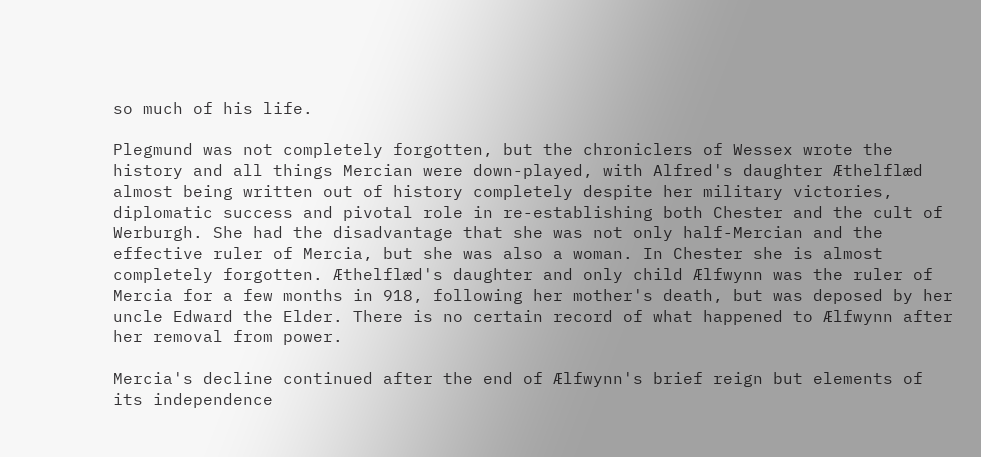so much of his life.

Plegmund was not completely forgotten, but the chroniclers of Wessex wrote the history and all things Mercian were down-played, with Alfred's daughter Æthelflæd almost being written out of history completely despite her military victories, diplomatic success and pivotal role in re-establishing both Chester and the cult of Werburgh. She had the disadvantage that she was not only half-Mercian and the effective ruler of Mercia, but she was also a woman. In Chester she is almost completely forgotten. Æthelflæd's daughter and only child Ælfwynn was the ruler of Mercia for a few months in 918, following her mother's death, but was deposed by her uncle Edward the Elder. There is no certain record of what happened to Ælfwynn after her removal from power.

Mercia's decline continued after the end of Ælfwynn's brief reign but elements of its independence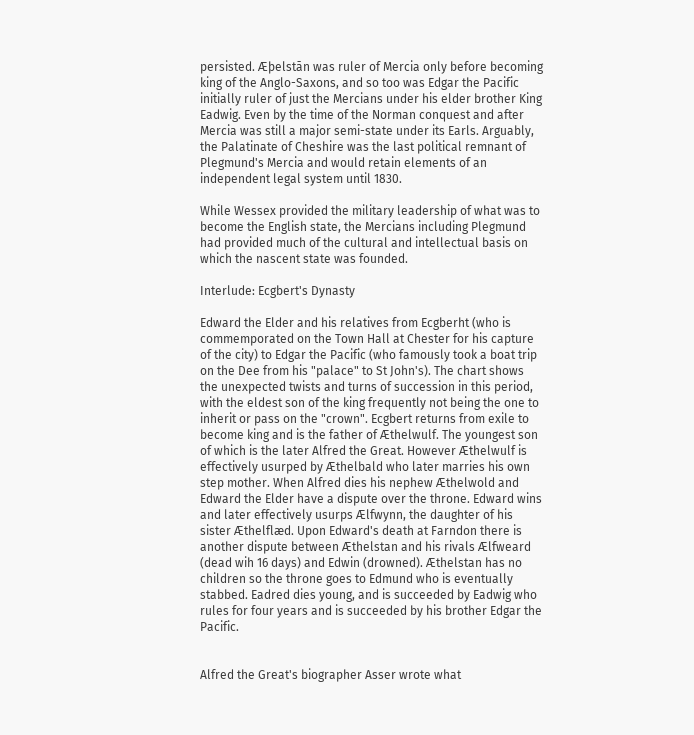persisted. Æþelstān was ruler of Mercia only before becoming king of the Anglo-Saxons, and so too was Edgar the Pacific initially ruler of just the Mercians under his elder brother King Eadwig. Even by the time of the Norman conquest and after Mercia was still a major semi-state under its Earls. Arguably, the Palatinate of Cheshire was the last political remnant of Plegmund's Mercia and would retain elements of an independent legal system until 1830.

While Wessex provided the military leadership of what was to become the English state, the Mercians including Plegmund had provided much of the cultural and intellectual basis on which the nascent state was founded.

Interlude: Ecgbert's Dynasty

Edward the Elder and his relatives from Ecgberht (who is commemporated on the Town Hall at Chester for his capture of the city) to Edgar the Pacific (who famously took a boat trip on the Dee from his "palace" to St John's). The chart shows the unexpected twists and turns of succession in this period, with the eldest son of the king frequently not being the one to inherit or pass on the "crown". Ecgbert returns from exile to become king and is the father of Æthelwulf. The youngest son of which is the later Alfred the Great. However Æthelwulf is effectively usurped by Æthelbald who later marries his own step mother. When Alfred dies his nephew Æthelwold and Edward the Elder have a dispute over the throne. Edward wins and later effectively usurps Ælfwynn, the daughter of his sister Æthelflæd. Upon Edward's death at Farndon there is another dispute between Æthelstan and his rivals Ælfweard (dead wih 16 days) and Edwin (drowned). Æthelstan has no children so the throne goes to Edmund who is eventually stabbed. Eadred dies young, and is succeeded by Eadwig who rules for four years and is succeeded by his brother Edgar the Pacific.


Alfred the Great's biographer Asser wrote what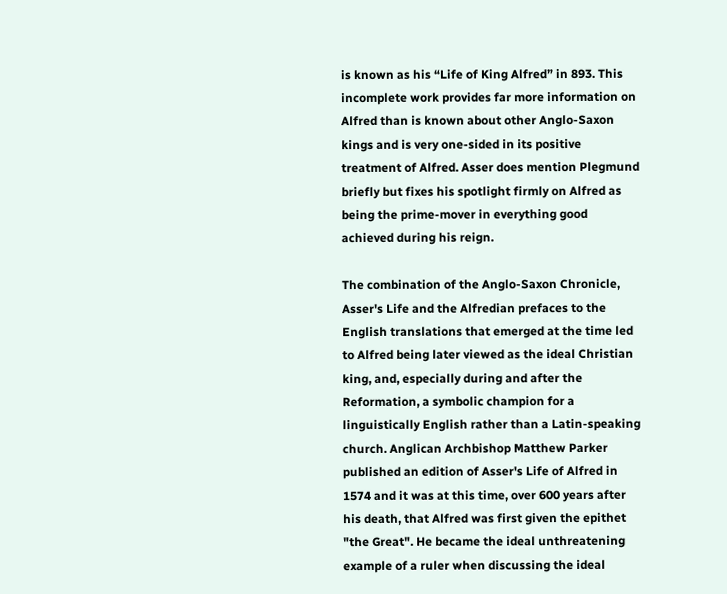is known as his “Life of King Alfred” in 893. This incomplete work provides far more information on Alfred than is known about other Anglo-Saxon kings and is very one-sided in its positive treatment of Alfred. Asser does mention Plegmund briefly but fixes his spotlight firmly on Alfred as being the prime-mover in everything good achieved during his reign.

The combination of the Anglo-Saxon Chronicle, Asser's Life and the Alfredian prefaces to the English translations that emerged at the time led to Alfred being later viewed as the ideal Christian king, and, especially during and after the Reformation, a symbolic champion for a linguistically English rather than a Latin-speaking church. Anglican Archbishop Matthew Parker published an edition of Asser's Life of Alfred in 1574 and it was at this time, over 600 years after his death, that Alfred was first given the epithet "the Great". He became the ideal unthreatening example of a ruler when discussing the ideal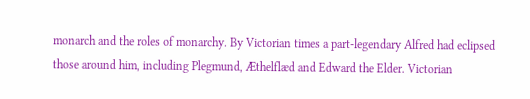monarch and the roles of monarchy. By Victorian times a part-legendary Alfred had eclipsed those around him, including Plegmund, Æthelflæd and Edward the Elder. Victorian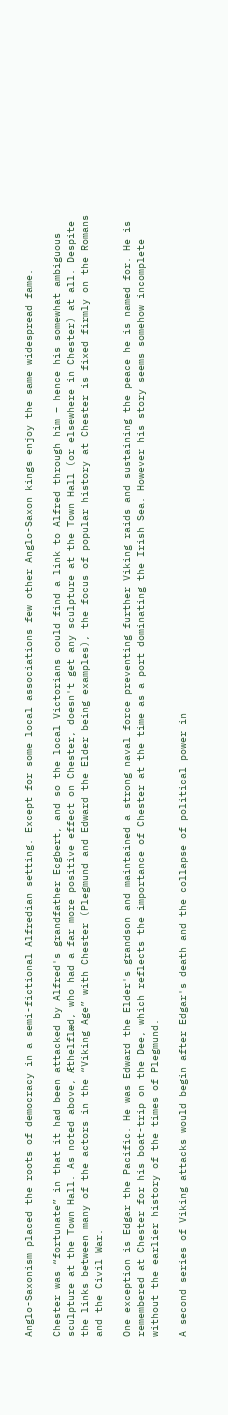Anglo-Saxonism placed the roots of democracy in a semi-fictional Alfredian setting. Except for some local associations few other Anglo-Saxon kings enjoy the same widespread fame.

Chester was “fortunate” in that it had been attacked by Alfred's grandfather Ecgbert, and so the local Victorians could find a link to Alfred through him – hence his somewhat ambiguous sculpture at the Town Hall. As noted above, Æthelflæd, who had a far more positive effect on Chester, doesn't get any sculpture at the Town Hall (or elsewhere in Chester) at all. Despite the links between many of the actors in the “Viking Age” with Chester (Plegmund and Edward the Elder being examples), the focus of popular history at Chester is fixed firmly on the Romans and the Civil War.

One exception is Edgar the Pacific. He was Edward the Elder's grandson and maintained a strong naval force preventing further Viking raids and sustaining the peace he is named for. He is remembered at Chester for his boat-trip on the Dee, which reflects the importance of Chester at the time as a port dominating the Irish Sea. However his story seems somehow incomplete without the earlier history of the times of Plegmund.

A second series of Viking attacks would begin after Edgar's death and the collapse of political power in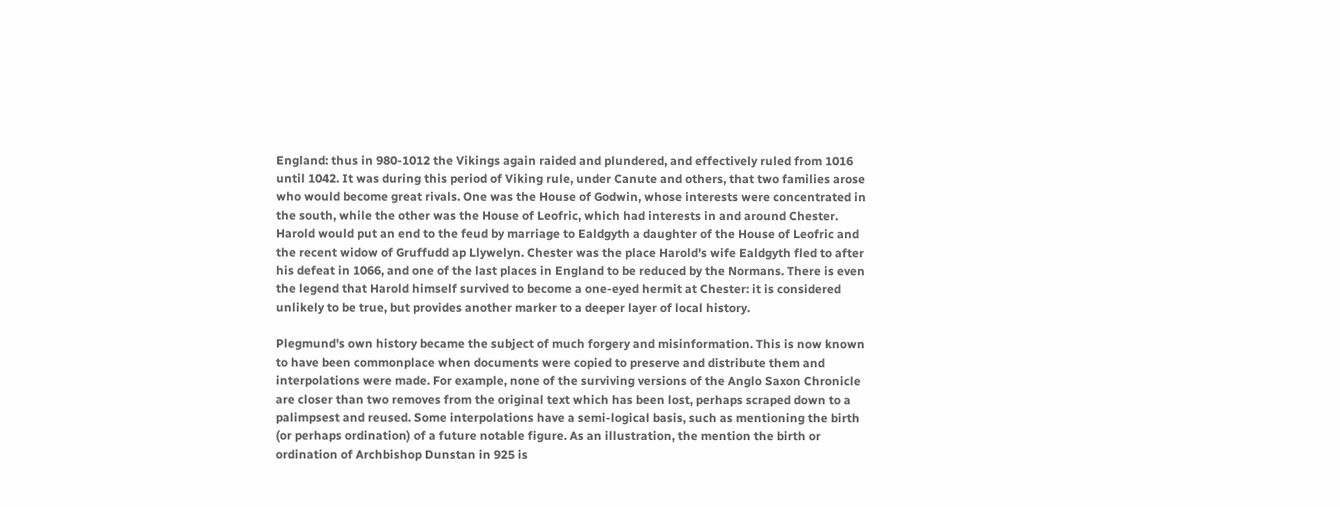England: thus in 980-1012 the Vikings again raided and plundered, and effectively ruled from 1016 until 1042. It was during this period of Viking rule, under Canute and others, that two families arose who would become great rivals. One was the House of Godwin, whose interests were concentrated in the south, while the other was the House of Leofric, which had interests in and around Chester. Harold would put an end to the feud by marriage to Ealdgyth a daughter of the House of Leofric and the recent widow of Gruffudd ap Llywelyn. Chester was the place Harold's wife Ealdgyth fled to after his defeat in 1066, and one of the last places in England to be reduced by the Normans. There is even the legend that Harold himself survived to become a one-eyed hermit at Chester: it is considered unlikely to be true, but provides another marker to a deeper layer of local history.

Plegmund's own history became the subject of much forgery and misinformation. This is now known to have been commonplace when documents were copied to preserve and distribute them and interpolations were made. For example, none of the surviving versions of the Anglo Saxon Chronicle are closer than two removes from the original text which has been lost, perhaps scraped down to a palimpsest and reused. Some interpolations have a semi-logical basis, such as mentioning the birth (or perhaps ordination) of a future notable figure. As an illustration, the mention the birth or ordination of Archbishop Dunstan in 925 is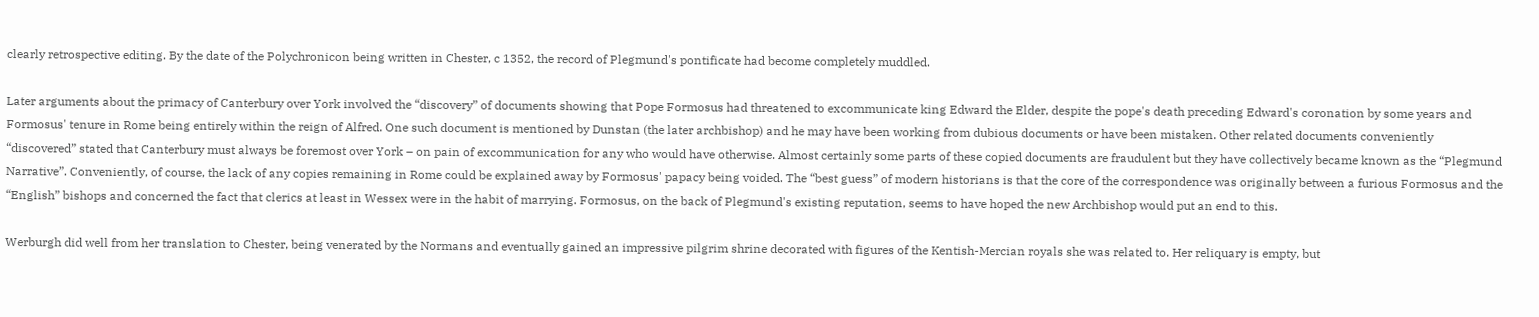clearly retrospective editing. By the date of the Polychronicon being written in Chester, c 1352, the record of Plegmund's pontificate had become completely muddled.

Later arguments about the primacy of Canterbury over York involved the “discovery” of documents showing that Pope Formosus had threatened to excommunicate king Edward the Elder, despite the pope's death preceding Edward's coronation by some years and Formosus' tenure in Rome being entirely within the reign of Alfred. One such document is mentioned by Dunstan (the later archbishop) and he may have been working from dubious documents or have been mistaken. Other related documents conveniently “discovered” stated that Canterbury must always be foremost over York – on pain of excommunication for any who would have otherwise. Almost certainly some parts of these copied documents are fraudulent but they have collectively became known as the “Plegmund Narrative”. Conveniently, of course, the lack of any copies remaining in Rome could be explained away by Formosus' papacy being voided. The “best guess” of modern historians is that the core of the correspondence was originally between a furious Formosus and the “English” bishops and concerned the fact that clerics at least in Wessex were in the habit of marrying. Formosus, on the back of Plegmund's existing reputation, seems to have hoped the new Archbishop would put an end to this.

Werburgh did well from her translation to Chester, being venerated by the Normans and eventually gained an impressive pilgrim shrine decorated with figures of the Kentish-Mercian royals she was related to. Her reliquary is empty, but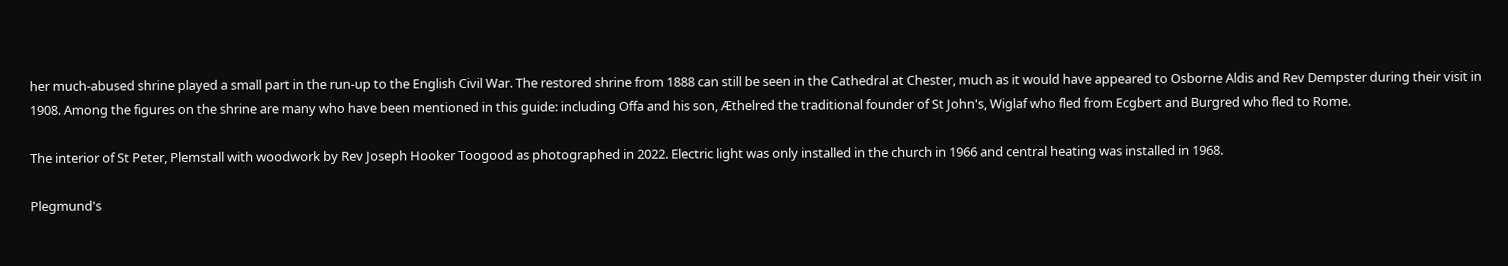her much-abused shrine played a small part in the run-up to the English Civil War. The restored shrine from 1888 can still be seen in the Cathedral at Chester, much as it would have appeared to Osborne Aldis and Rev Dempster during their visit in 1908. Among the figures on the shrine are many who have been mentioned in this guide: including Offa and his son, Æthelred the traditional founder of St John's, Wiglaf who fled from Ecgbert and Burgred who fled to Rome.

The interior of St Peter, Plemstall with woodwork by Rev Joseph Hooker Toogood as photographed in 2022. Electric light was only installed in the church in 1966 and central heating was installed in 1968.

Plegmund's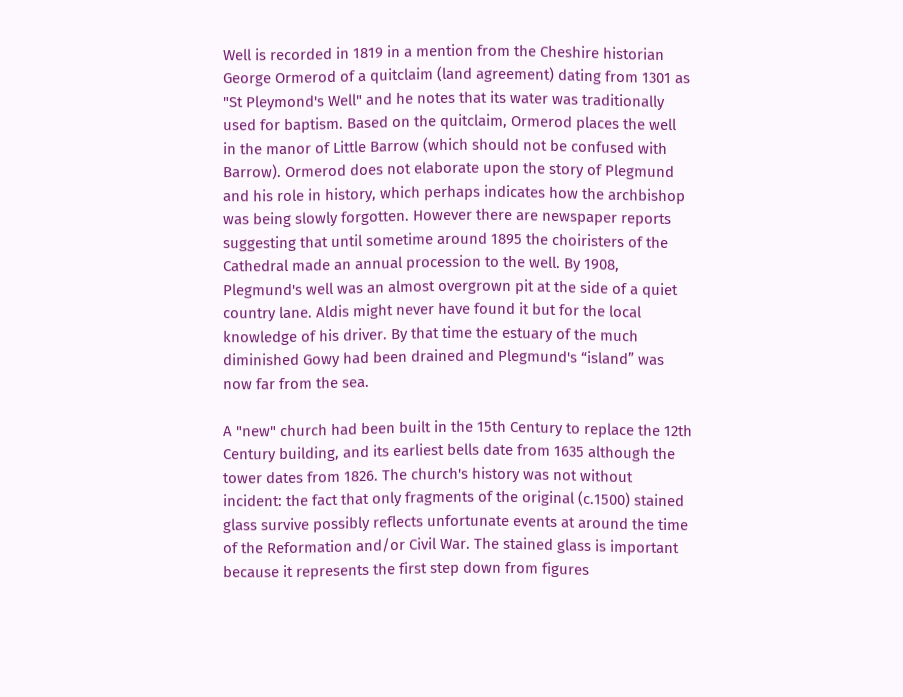Well is recorded in 1819 in a mention from the Cheshire historian George Ormerod of a quitclaim (land agreement) dating from 1301 as "St Pleymond's Well" and he notes that its water was traditionally used for baptism. Based on the quitclaim, Ormerod places the well in the manor of Little Barrow (which should not be confused with Barrow). Ormerod does not elaborate upon the story of Plegmund and his role in history, which perhaps indicates how the archbishop was being slowly forgotten. However there are newspaper reports suggesting that until sometime around 1895 the choiristers of the Cathedral made an annual procession to the well. By 1908, Plegmund's well was an almost overgrown pit at the side of a quiet country lane. Aldis might never have found it but for the local knowledge of his driver. By that time the estuary of the much diminished Gowy had been drained and Plegmund's “island” was now far from the sea.

A "new" church had been built in the 15th Century to replace the 12th Century building, and its earliest bells date from 1635 although the tower dates from 1826. The church's history was not without incident: the fact that only fragments of the original (c.1500) stained glass survive possibly reflects unfortunate events at around the time of the Reformation and/or Civil War. The stained glass is important because it represents the first step down from figures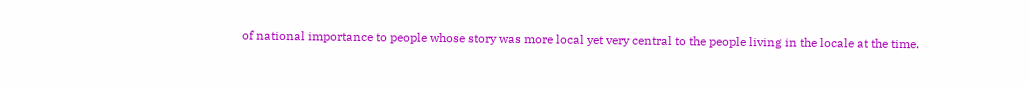of national importance to people whose story was more local yet very central to the people living in the locale at the time.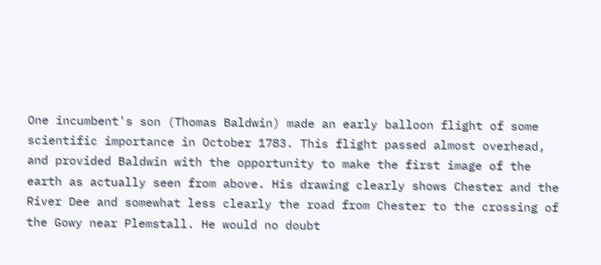One incumbent's son (Thomas Baldwin) made an early balloon flight of some scientific importance in October 1783. This flight passed almost overhead, and provided Baldwin with the opportunity to make the first image of the earth as actually seen from above. His drawing clearly shows Chester and the River Dee and somewhat less clearly the road from Chester to the crossing of the Gowy near Plemstall. He would no doubt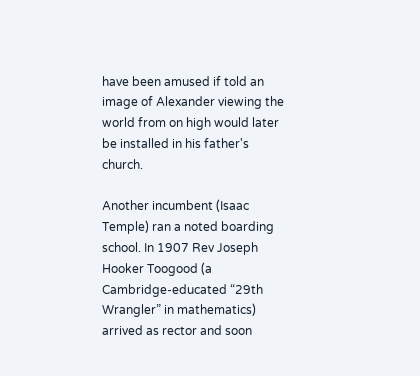have been amused if told an image of Alexander viewing the world from on high would later be installed in his father's church.

Another incumbent (Isaac Temple) ran a noted boarding school. In 1907 Rev Joseph Hooker Toogood (a Cambridge-educated “29th Wrangler” in mathematics) arrived as rector and soon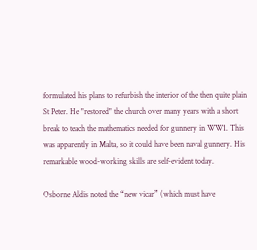formulated his plans to refurbish the interior of the then quite plain St Peter. He "restored" the church over many years with a short break to teach the mathematics needed for gunnery in WW1. This was apparently in Malta, so it could have been naval gunnery. His remarkable wood-working skills are self-evident today.

Osborne Aldis noted the “new vicar” (which must have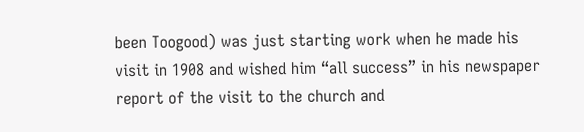been Toogood) was just starting work when he made his visit in 1908 and wished him “all success” in his newspaper report of the visit to the church and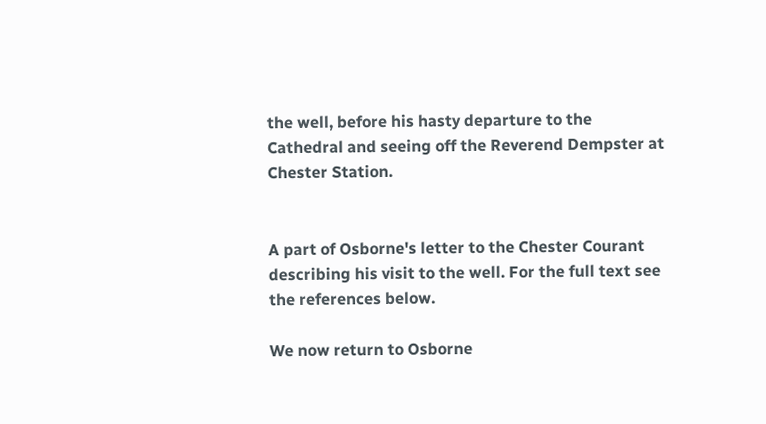the well, before his hasty departure to the Cathedral and seeing off the Reverend Dempster at Chester Station.


A part of Osborne's letter to the Chester Courant describing his visit to the well. For the full text see the references below.

We now return to Osborne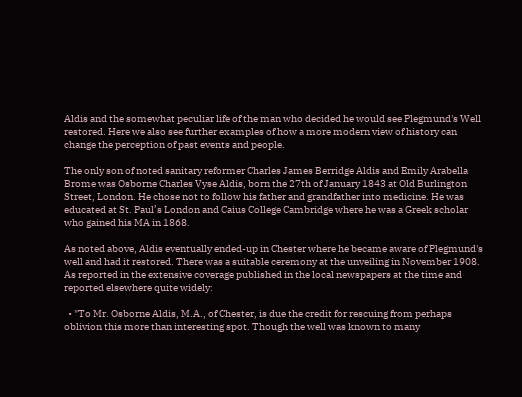Aldis and the somewhat peculiar life of the man who decided he would see Plegmund's Well restored. Here we also see further examples of how a more modern view of history can change the perception of past events and people.

The only son of noted sanitary reformer Charles James Berridge Aldis and Emily Arabella Brome was Osborne Charles Vyse Aldis, born the 27th of January 1843 at Old Burlington Street, London. He chose not to follow his father and grandfather into medicine. He was educated at St. Paul’s London and Caius College Cambridge where he was a Greek scholar who gained his MA in 1868.

As noted above, Aldis eventually ended-up in Chester where he became aware of Plegmund's well and had it restored. There was a suitable ceremony at the unveiling in November 1908. As reported in the extensive coverage published in the local newspapers at the time and reported elsewhere quite widely:

  • "To Mr. Osborne Aldis, M.A., of Chester, is due the credit for rescuing from perhaps oblivion this more than interesting spot. Though the well was known to many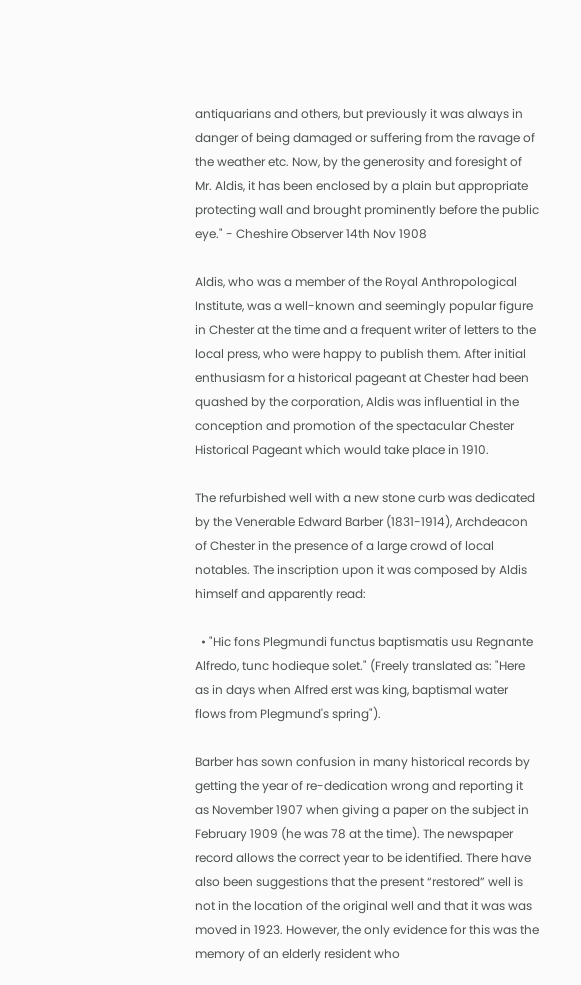antiquarians and others, but previously it was always in danger of being damaged or suffering from the ravage of the weather etc. Now, by the generosity and foresight of Mr. Aldis, it has been enclosed by a plain but appropriate protecting wall and brought prominently before the public eye." - Cheshire Observer 14th Nov 1908

Aldis, who was a member of the Royal Anthropological Institute, was a well-known and seemingly popular figure in Chester at the time and a frequent writer of letters to the local press, who were happy to publish them. After initial enthusiasm for a historical pageant at Chester had been quashed by the corporation, Aldis was influential in the conception and promotion of the spectacular Chester Historical Pageant which would take place in 1910.

The refurbished well with a new stone curb was dedicated by the Venerable Edward Barber (1831-1914), Archdeacon of Chester in the presence of a large crowd of local notables. The inscription upon it was composed by Aldis himself and apparently read:

  • "Hic fons Plegmundi functus baptismatis usu Regnante Alfredo, tunc hodieque solet." (Freely translated as: "Here as in days when Alfred erst was king, baptismal water flows from Plegmund's spring").

Barber has sown confusion in many historical records by getting the year of re-dedication wrong and reporting it as November 1907 when giving a paper on the subject in February 1909 (he was 78 at the time). The newspaper record allows the correct year to be identified. There have also been suggestions that the present “restored” well is not in the location of the original well and that it was was moved in 1923. However, the only evidence for this was the memory of an elderly resident who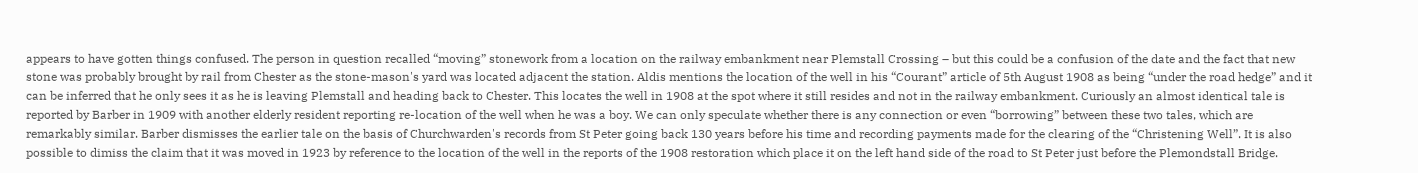appears to have gotten things confused. The person in question recalled “moving” stonework from a location on the railway embankment near Plemstall Crossing – but this could be a confusion of the date and the fact that new stone was probably brought by rail from Chester as the stone-mason's yard was located adjacent the station. Aldis mentions the location of the well in his “Courant” article of 5th August 1908 as being “under the road hedge” and it can be inferred that he only sees it as he is leaving Plemstall and heading back to Chester. This locates the well in 1908 at the spot where it still resides and not in the railway embankment. Curiously an almost identical tale is reported by Barber in 1909 with another elderly resident reporting re-location of the well when he was a boy. We can only speculate whether there is any connection or even “borrowing” between these two tales, which are remarkably similar. Barber dismisses the earlier tale on the basis of Churchwarden's records from St Peter going back 130 years before his time and recording payments made for the clearing of the “Christening Well”. It is also possible to dimiss the claim that it was moved in 1923 by reference to the location of the well in the reports of the 1908 restoration which place it on the left hand side of the road to St Peter just before the Plemondstall Bridge.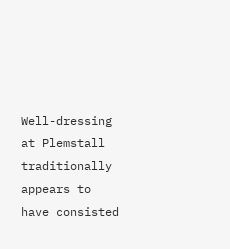Well-dressing at Plemstall traditionally appears to have consisted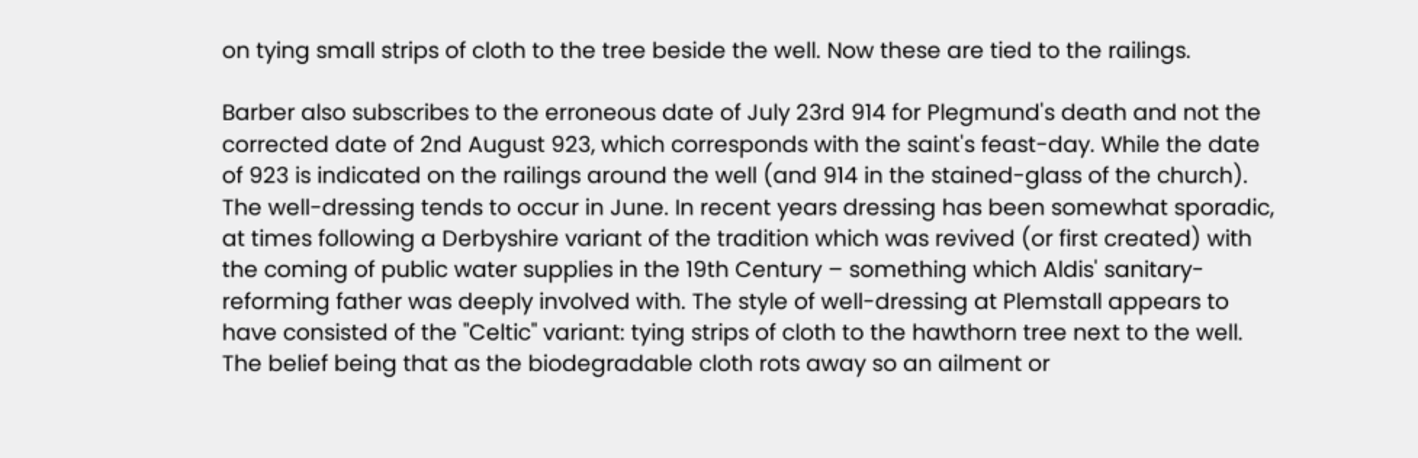on tying small strips of cloth to the tree beside the well. Now these are tied to the railings.

Barber also subscribes to the erroneous date of July 23rd 914 for Plegmund's death and not the corrected date of 2nd August 923, which corresponds with the saint's feast-day. While the date of 923 is indicated on the railings around the well (and 914 in the stained-glass of the church). The well-dressing tends to occur in June. In recent years dressing has been somewhat sporadic, at times following a Derbyshire variant of the tradition which was revived (or first created) with the coming of public water supplies in the 19th Century – something which Aldis' sanitary-reforming father was deeply involved with. The style of well-dressing at Plemstall appears to have consisted of the "Celtic" variant: tying strips of cloth to the hawthorn tree next to the well. The belief being that as the biodegradable cloth rots away so an ailment or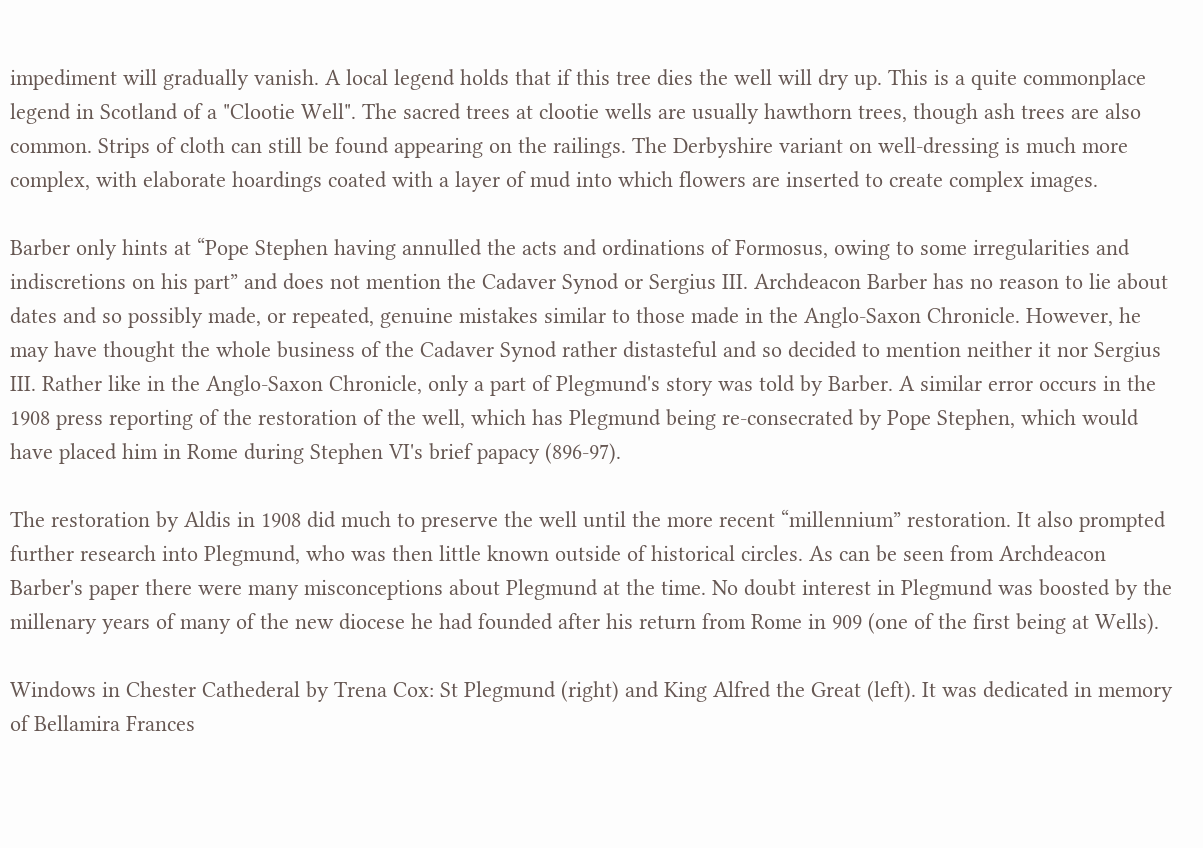impediment will gradually vanish. A local legend holds that if this tree dies the well will dry up. This is a quite commonplace legend in Scotland of a "Clootie Well". The sacred trees at clootie wells are usually hawthorn trees, though ash trees are also common. Strips of cloth can still be found appearing on the railings. The Derbyshire variant on well-dressing is much more complex, with elaborate hoardings coated with a layer of mud into which flowers are inserted to create complex images.

Barber only hints at “Pope Stephen having annulled the acts and ordinations of Formosus, owing to some irregularities and indiscretions on his part” and does not mention the Cadaver Synod or Sergius III. Archdeacon Barber has no reason to lie about dates and so possibly made, or repeated, genuine mistakes similar to those made in the Anglo-Saxon Chronicle. However, he may have thought the whole business of the Cadaver Synod rather distasteful and so decided to mention neither it nor Sergius III. Rather like in the Anglo-Saxon Chronicle, only a part of Plegmund's story was told by Barber. A similar error occurs in the 1908 press reporting of the restoration of the well, which has Plegmund being re-consecrated by Pope Stephen, which would have placed him in Rome during Stephen VI's brief papacy (896-97).

The restoration by Aldis in 1908 did much to preserve the well until the more recent “millennium” restoration. It also prompted further research into Plegmund, who was then little known outside of historical circles. As can be seen from Archdeacon Barber's paper there were many misconceptions about Plegmund at the time. No doubt interest in Plegmund was boosted by the millenary years of many of the new diocese he had founded after his return from Rome in 909 (one of the first being at Wells).

Windows in Chester Cathederal by Trena Cox: St Plegmund (right) and King Alfred the Great (left). It was dedicated in memory of Bellamira Frances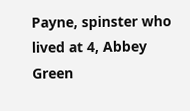Payne, spinster who lived at 4, Abbey Green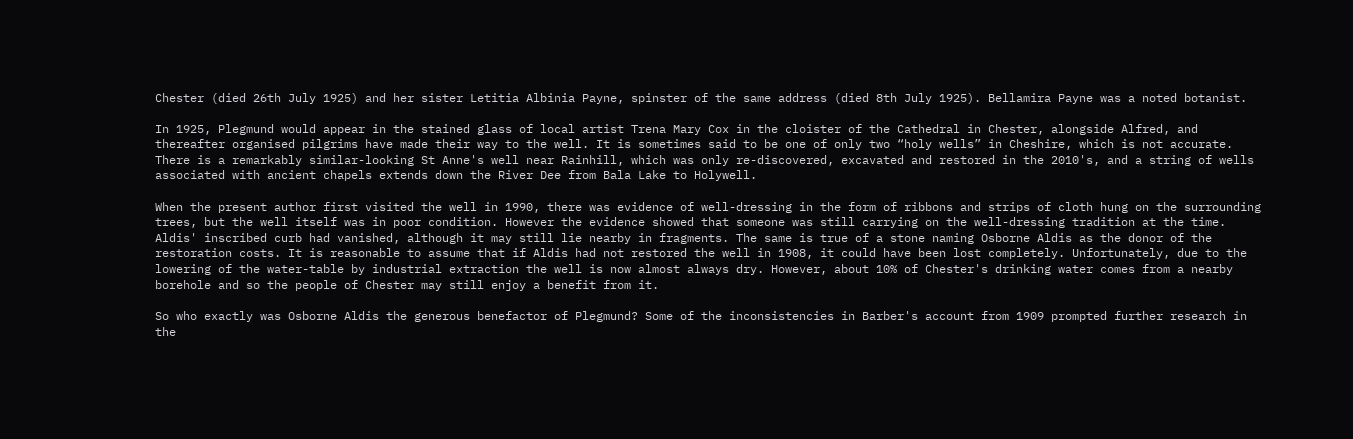Chester (died 26th July 1925) and her sister Letitia Albinia Payne, spinster of the same address (died 8th July 1925). Bellamira Payne was a noted botanist.

In 1925, Plegmund would appear in the stained glass of local artist Trena Mary Cox in the cloister of the Cathedral in Chester, alongside Alfred, and thereafter organised pilgrims have made their way to the well. It is sometimes said to be one of only two “holy wells” in Cheshire, which is not accurate. There is a remarkably similar-looking St Anne's well near Rainhill, which was only re-discovered, excavated and restored in the 2010's, and a string of wells associated with ancient chapels extends down the River Dee from Bala Lake to Holywell.

When the present author first visited the well in 1990, there was evidence of well-dressing in the form of ribbons and strips of cloth hung on the surrounding trees, but the well itself was in poor condition. However the evidence showed that someone was still carrying on the well-dressing tradition at the time. Aldis' inscribed curb had vanished, although it may still lie nearby in fragments. The same is true of a stone naming Osborne Aldis as the donor of the restoration costs. It is reasonable to assume that if Aldis had not restored the well in 1908, it could have been lost completely. Unfortunately, due to the lowering of the water-table by industrial extraction the well is now almost always dry. However, about 10% of Chester's drinking water comes from a nearby borehole and so the people of Chester may still enjoy a benefit from it.

So who exactly was Osborne Aldis the generous benefactor of Plegmund? Some of the inconsistencies in Barber's account from 1909 prompted further research in the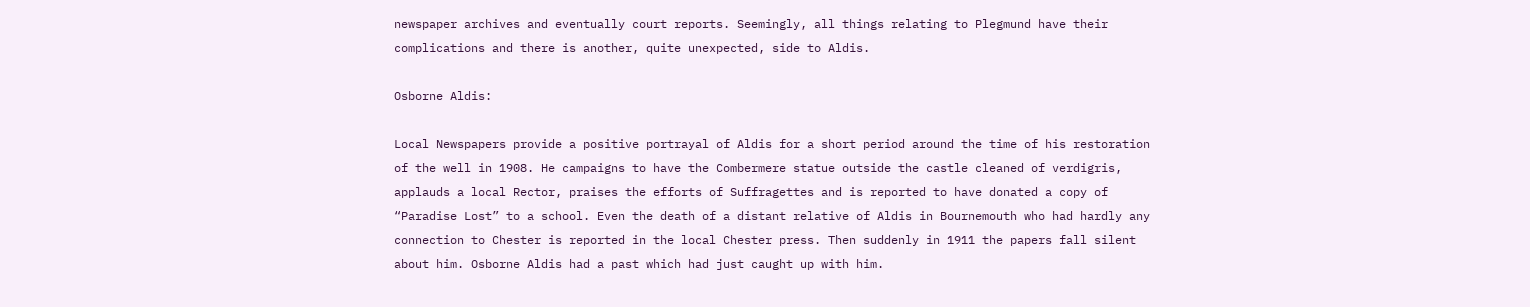newspaper archives and eventually court reports. Seemingly, all things relating to Plegmund have their complications and there is another, quite unexpected, side to Aldis.

Osborne Aldis:

Local Newspapers provide a positive portrayal of Aldis for a short period around the time of his restoration of the well in 1908. He campaigns to have the Combermere statue outside the castle cleaned of verdigris, applauds a local Rector, praises the efforts of Suffragettes and is reported to have donated a copy of “Paradise Lost” to a school. Even the death of a distant relative of Aldis in Bournemouth who had hardly any connection to Chester is reported in the local Chester press. Then suddenly in 1911 the papers fall silent about him. Osborne Aldis had a past which had just caught up with him.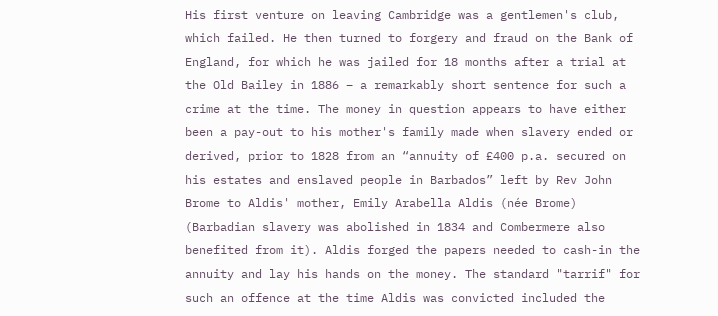His first venture on leaving Cambridge was a gentlemen's club, which failed. He then turned to forgery and fraud on the Bank of England, for which he was jailed for 18 months after a trial at the Old Bailey in 1886 – a remarkably short sentence for such a crime at the time. The money in question appears to have either been a pay-out to his mother's family made when slavery ended or derived, prior to 1828 from an “annuity of £400 p.a. secured on his estates and enslaved people in Barbados” left by Rev John Brome to Aldis' mother, Emily Arabella Aldis (née Brome) (Barbadian slavery was abolished in 1834 and Combermere also benefited from it). Aldis forged the papers needed to cash-in the annuity and lay his hands on the money. The standard "tarrif" for such an offence at the time Aldis was convicted included the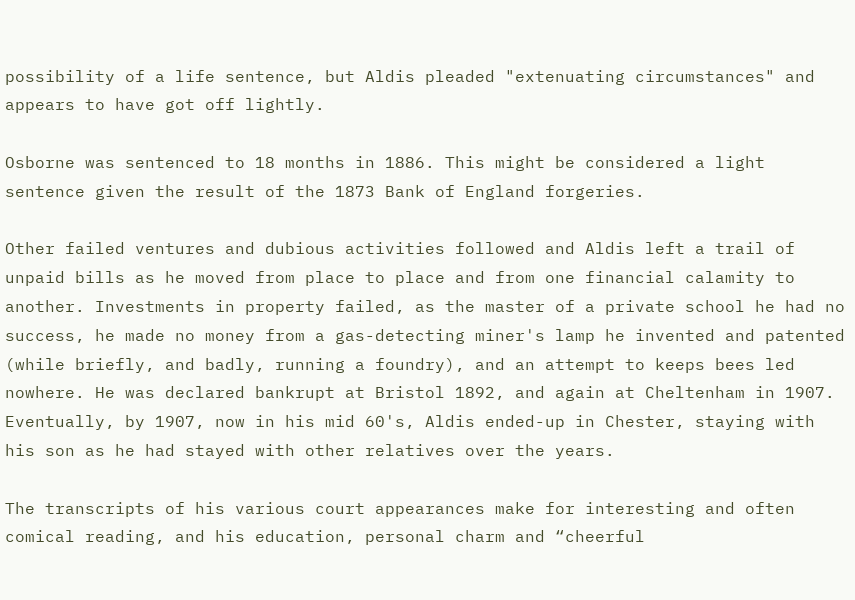possibility of a life sentence, but Aldis pleaded "extenuating circumstances" and appears to have got off lightly.

Osborne was sentenced to 18 months in 1886. This might be considered a light sentence given the result of the 1873 Bank of England forgeries.

Other failed ventures and dubious activities followed and Aldis left a trail of unpaid bills as he moved from place to place and from one financial calamity to another. Investments in property failed, as the master of a private school he had no success, he made no money from a gas-detecting miner's lamp he invented and patented (while briefly, and badly, running a foundry), and an attempt to keeps bees led nowhere. He was declared bankrupt at Bristol 1892, and again at Cheltenham in 1907. Eventually, by 1907, now in his mid 60's, Aldis ended-up in Chester, staying with his son as he had stayed with other relatives over the years.

The transcripts of his various court appearances make for interesting and often comical reading, and his education, personal charm and “cheerful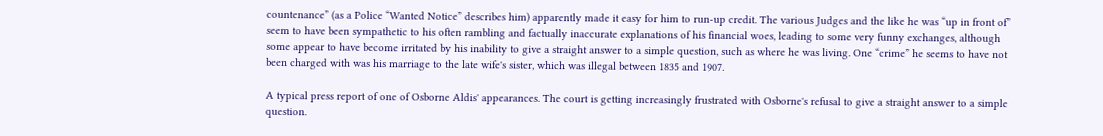countenance” (as a Police “Wanted Notice” describes him) apparently made it easy for him to run-up credit. The various Judges and the like he was “up in front of” seem to have been sympathetic to his often rambling and factually inaccurate explanations of his financial woes, leading to some very funny exchanges, although some appear to have become irritated by his inability to give a straight answer to a simple question, such as where he was living. One “crime” he seems to have not been charged with was his marriage to the late wife's sister, which was illegal between 1835 and 1907.

A typical press report of one of Osborne Aldis' appearances. The court is getting increasingly frustrated with Osborne's refusal to give a straight answer to a simple question.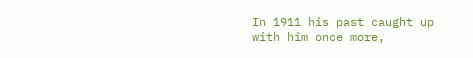In 1911 his past caught up with him once more,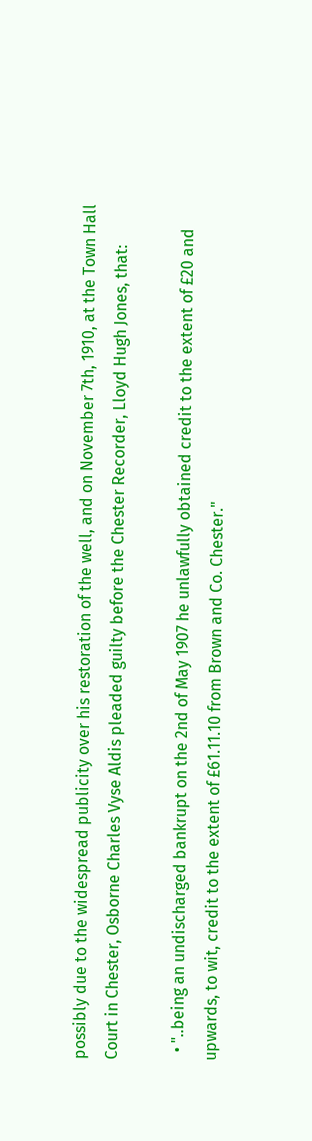possibly due to the widespread publicity over his restoration of the well, and on November 7th, 1910, at the Town Hall Court in Chester, Osborne Charles Vyse Aldis pleaded guilty before the Chester Recorder, Lloyd Hugh Jones, that:

  • "..being an undischarged bankrupt on the 2nd of May 1907 he unlawfully obtained credit to the extent of £20 and upwards, to wit, credit to the extent of £61.11.10 from Brown and Co. Chester."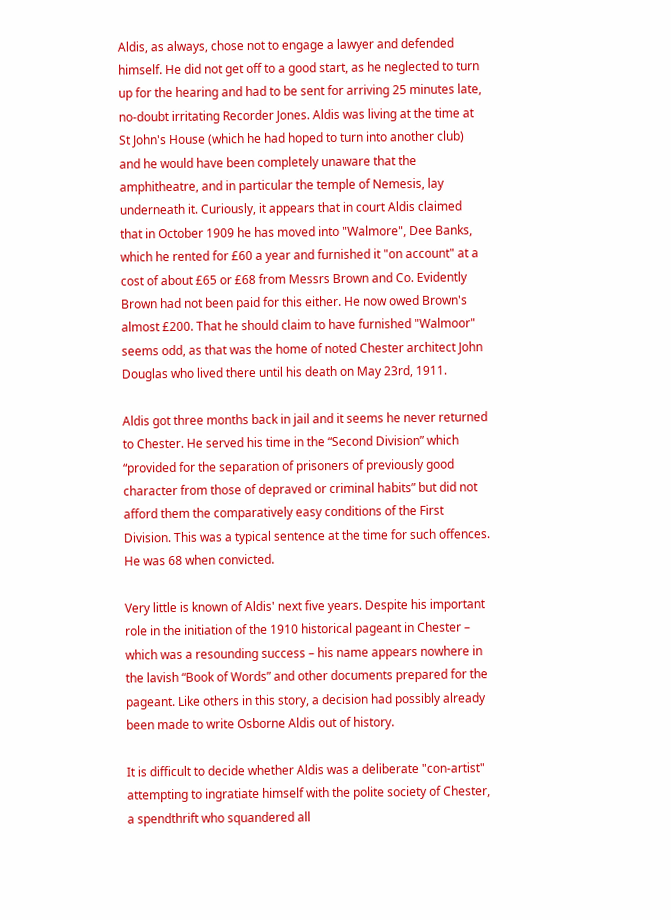Aldis, as always, chose not to engage a lawyer and defended himself. He did not get off to a good start, as he neglected to turn up for the hearing and had to be sent for arriving 25 minutes late, no-doubt irritating Recorder Jones. Aldis was living at the time at St John's House (which he had hoped to turn into another club) and he would have been completely unaware that the amphitheatre, and in particular the temple of Nemesis, lay underneath it. Curiously, it appears that in court Aldis claimed that in October 1909 he has moved into "Walmore", Dee Banks, which he rented for £60 a year and furnished it "on account" at a cost of about £65 or £68 from Messrs Brown and Co. Evidently Brown had not been paid for this either. He now owed Brown's almost £200. That he should claim to have furnished "Walmoor" seems odd, as that was the home of noted Chester architect John Douglas who lived there until his death on May 23rd, 1911.

Aldis got three months back in jail and it seems he never returned to Chester. He served his time in the “Second Division” which “provided for the separation of prisoners of previously good character from those of depraved or criminal habits” but did not afford them the comparatively easy conditions of the First Division. This was a typical sentence at the time for such offences. He was 68 when convicted.

Very little is known of Aldis' next five years. Despite his important role in the initiation of the 1910 historical pageant in Chester – which was a resounding success – his name appears nowhere in the lavish “Book of Words” and other documents prepared for the pageant. Like others in this story, a decision had possibly already been made to write Osborne Aldis out of history.

It is difficult to decide whether Aldis was a deliberate "con-artist" attempting to ingratiate himself with the polite society of Chester, a spendthrift who squandered all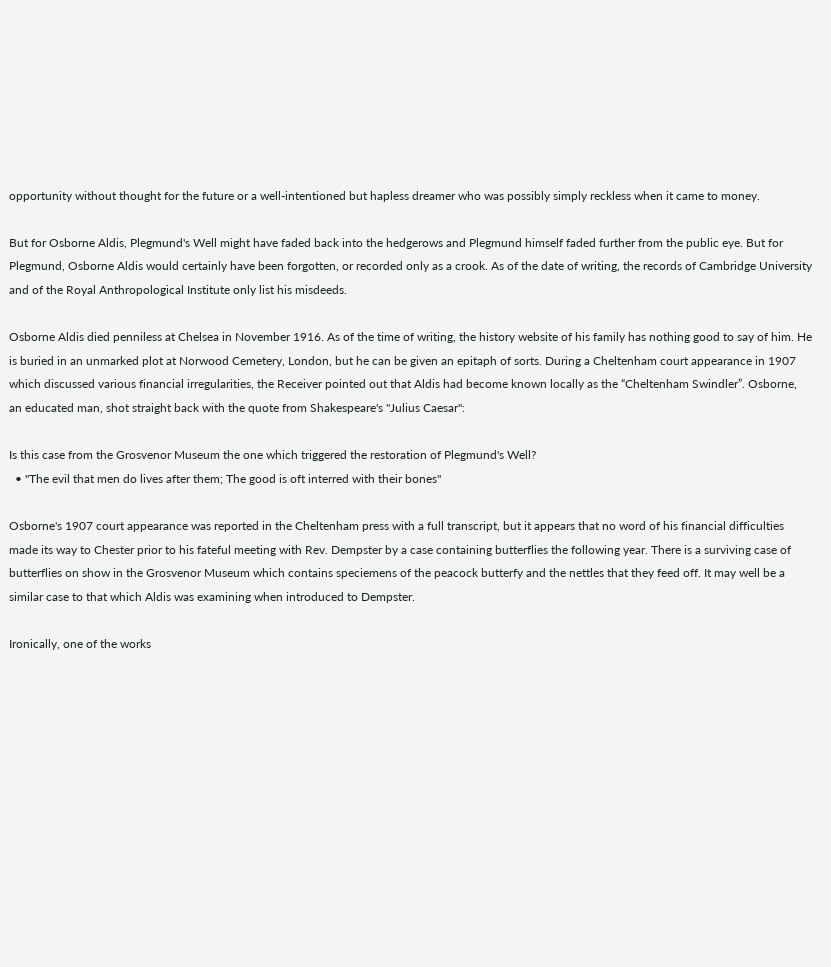opportunity without thought for the future or a well-intentioned but hapless dreamer who was possibly simply reckless when it came to money.

But for Osborne Aldis, Plegmund's Well might have faded back into the hedgerows and Plegmund himself faded further from the public eye. But for Plegmund, Osborne Aldis would certainly have been forgotten, or recorded only as a crook. As of the date of writing, the records of Cambridge University and of the Royal Anthropological Institute only list his misdeeds.

Osborne Aldis died penniless at Chelsea in November 1916. As of the time of writing, the history website of his family has nothing good to say of him. He is buried in an unmarked plot at Norwood Cemetery, London, but he can be given an epitaph of sorts. During a Cheltenham court appearance in 1907 which discussed various financial irregularities, the Receiver pointed out that Aldis had become known locally as the “Cheltenham Swindler”. Osborne, an educated man, shot straight back with the quote from Shakespeare's "Julius Caesar":

Is this case from the Grosvenor Museum the one which triggered the restoration of Plegmund's Well?
  • "The evil that men do lives after them; The good is oft interred with their bones"

Osborne's 1907 court appearance was reported in the Cheltenham press with a full transcript, but it appears that no word of his financial difficulties made its way to Chester prior to his fateful meeting with Rev. Dempster by a case containing butterflies the following year. There is a surviving case of butterflies on show in the Grosvenor Museum which contains speciemens of the peacock butterfy and the nettles that they feed off. It may well be a similar case to that which Aldis was examining when introduced to Dempster.

Ironically, one of the works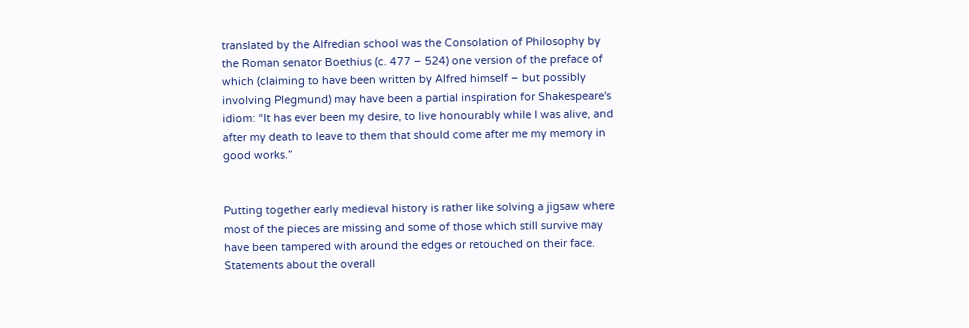translated by the Alfredian school was the Consolation of Philosophy by the Roman senator Boethius (c. 477 – 524) one version of the preface of which (claiming to have been written by Alfred himself – but possibly involving Plegmund) may have been a partial inspiration for Shakespeare's idiom: “It has ever been my desire, to live honourably while I was alive, and after my death to leave to them that should come after me my memory in good works.”


Putting together early medieval history is rather like solving a jigsaw where most of the pieces are missing and some of those which still survive may have been tampered with around the edges or retouched on their face. Statements about the overall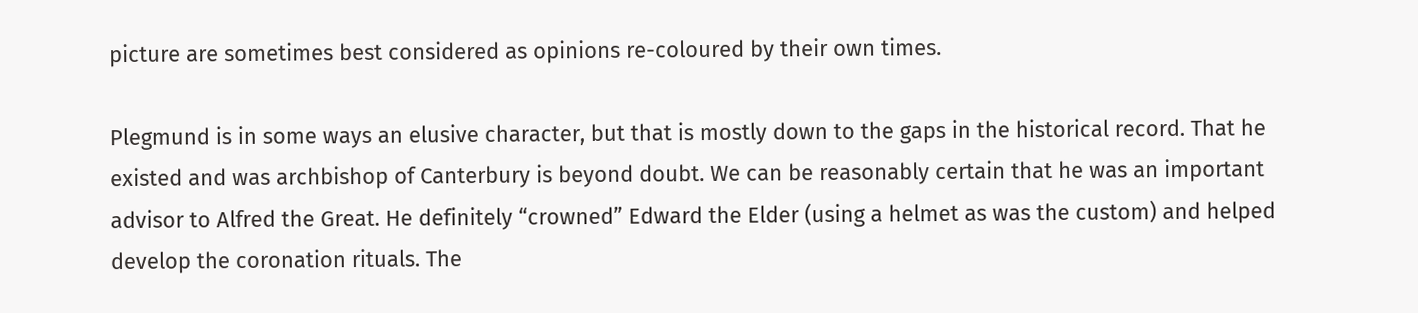picture are sometimes best considered as opinions re-coloured by their own times.

Plegmund is in some ways an elusive character, but that is mostly down to the gaps in the historical record. That he existed and was archbishop of Canterbury is beyond doubt. We can be reasonably certain that he was an important advisor to Alfred the Great. He definitely “crowned” Edward the Elder (using a helmet as was the custom) and helped develop the coronation rituals. The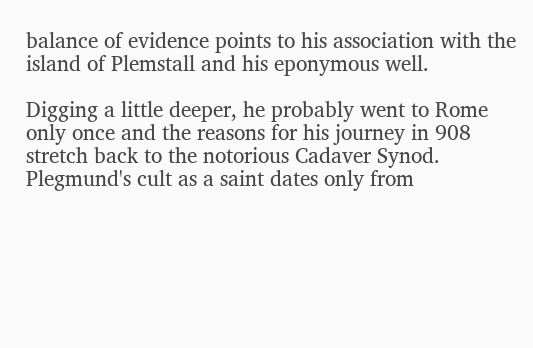balance of evidence points to his association with the island of Plemstall and his eponymous well.

Digging a little deeper, he probably went to Rome only once and the reasons for his journey in 908 stretch back to the notorious Cadaver Synod. Plegmund's cult as a saint dates only from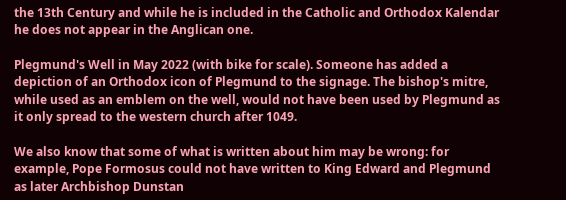the 13th Century and while he is included in the Catholic and Orthodox Kalendar he does not appear in the Anglican one.

Plegmund's Well in May 2022 (with bike for scale). Someone has added a depiction of an Orthodox icon of Plegmund to the signage. The bishop's mitre, while used as an emblem on the well, would not have been used by Plegmund as it only spread to the western church after 1049.

We also know that some of what is written about him may be wrong: for example, Pope Formosus could not have written to King Edward and Plegmund as later Archbishop Dunstan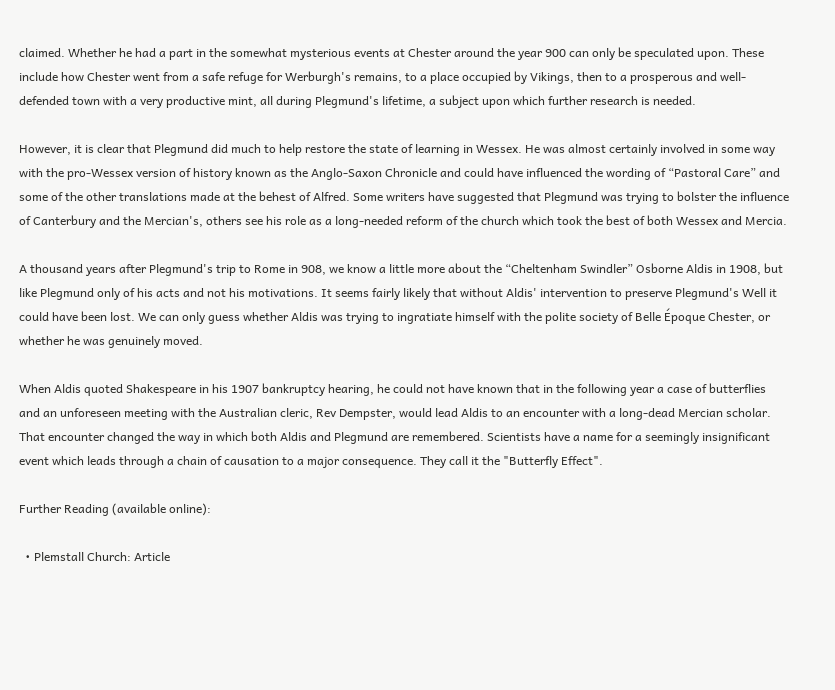claimed. Whether he had a part in the somewhat mysterious events at Chester around the year 900 can only be speculated upon. These include how Chester went from a safe refuge for Werburgh's remains, to a place occupied by Vikings, then to a prosperous and well-defended town with a very productive mint, all during Plegmund's lifetime, a subject upon which further research is needed.

However, it is clear that Plegmund did much to help restore the state of learning in Wessex. He was almost certainly involved in some way with the pro-Wessex version of history known as the Anglo-Saxon Chronicle and could have influenced the wording of “Pastoral Care” and some of the other translations made at the behest of Alfred. Some writers have suggested that Plegmund was trying to bolster the influence of Canterbury and the Mercian's, others see his role as a long-needed reform of the church which took the best of both Wessex and Mercia.

A thousand years after Plegmund's trip to Rome in 908, we know a little more about the “Cheltenham Swindler” Osborne Aldis in 1908, but like Plegmund only of his acts and not his motivations. It seems fairly likely that without Aldis' intervention to preserve Plegmund's Well it could have been lost. We can only guess whether Aldis was trying to ingratiate himself with the polite society of Belle Époque Chester, or whether he was genuinely moved.

When Aldis quoted Shakespeare in his 1907 bankruptcy hearing, he could not have known that in the following year a case of butterflies and an unforeseen meeting with the Australian cleric, Rev Dempster, would lead Aldis to an encounter with a long-dead Mercian scholar. That encounter changed the way in which both Aldis and Plegmund are remembered. Scientists have a name for a seemingly insignificant event which leads through a chain of causation to a major consequence. They call it the "Butterfly Effect".

Further Reading (available online):

  • Plemstall Church: Article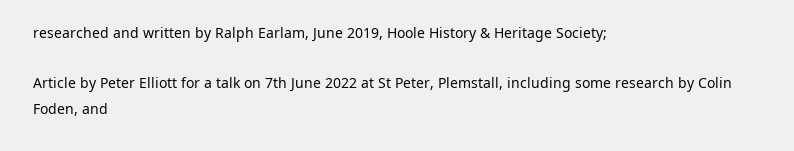researched and written by Ralph Earlam, June 2019, Hoole History & Heritage Society;

Article by Peter Elliott for a talk on 7th June 2022 at St Peter, Plemstall, including some research by Colin Foden, and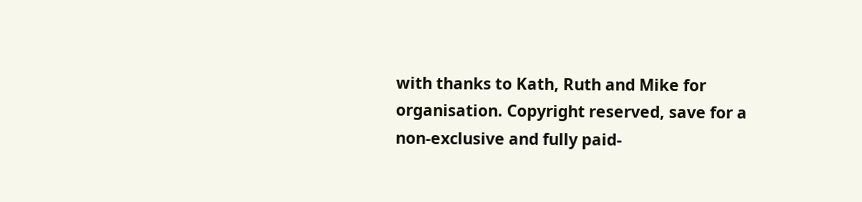with thanks to Kath, Ruth and Mike for organisation. Copyright reserved, save for a non-exclusive and fully paid-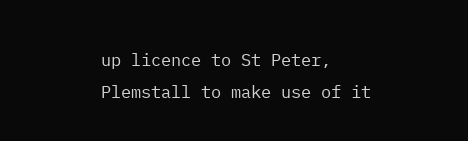up licence to St Peter, Plemstall to make use of it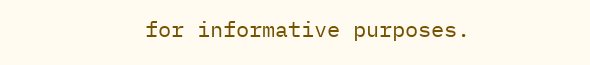for informative purposes.